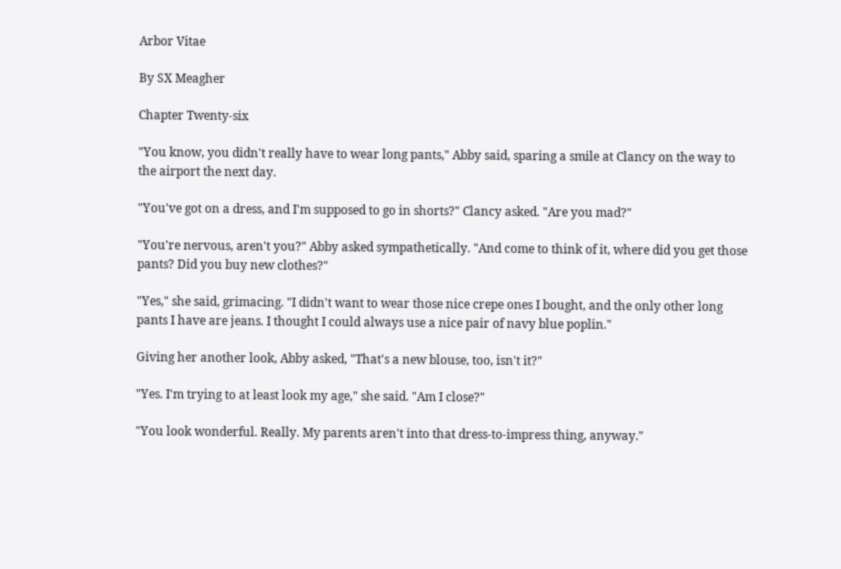Arbor Vitae

By SX Meagher

Chapter Twenty-six

"You know, you didn't really have to wear long pants," Abby said, sparing a smile at Clancy on the way to the airport the next day.

"You've got on a dress, and I'm supposed to go in shorts?" Clancy asked. "Are you mad?"

"You're nervous, aren't you?" Abby asked sympathetically. "And come to think of it, where did you get those pants? Did you buy new clothes?"

"Yes," she said, grimacing. "I didn't want to wear those nice crepe ones I bought, and the only other long pants I have are jeans. I thought I could always use a nice pair of navy blue poplin."

Giving her another look, Abby asked, "That's a new blouse, too, isn't it?"

"Yes. I'm trying to at least look my age," she said. "Am I close?"

"You look wonderful. Really. My parents aren't into that dress-to-impress thing, anyway."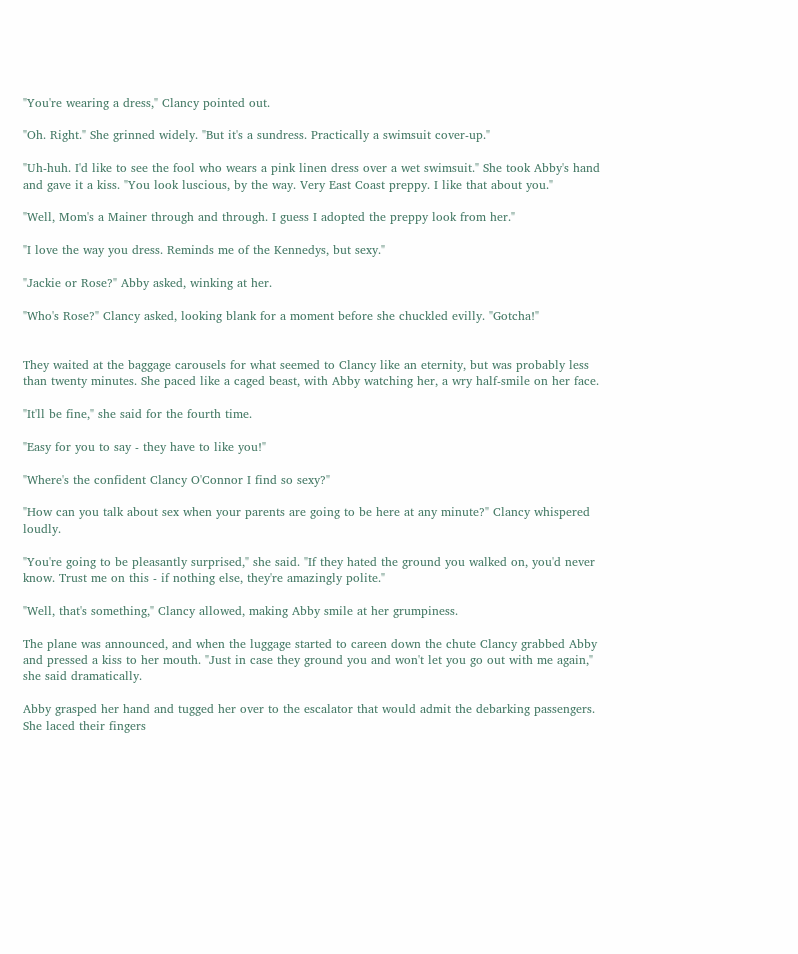"You're wearing a dress," Clancy pointed out.

"Oh. Right." She grinned widely. "But it's a sundress. Practically a swimsuit cover-up."

"Uh-huh. I'd like to see the fool who wears a pink linen dress over a wet swimsuit." She took Abby's hand and gave it a kiss. "You look luscious, by the way. Very East Coast preppy. I like that about you."

"Well, Mom's a Mainer through and through. I guess I adopted the preppy look from her."

"I love the way you dress. Reminds me of the Kennedys, but sexy."

"Jackie or Rose?" Abby asked, winking at her.

"Who's Rose?" Clancy asked, looking blank for a moment before she chuckled evilly. "Gotcha!"


They waited at the baggage carousels for what seemed to Clancy like an eternity, but was probably less than twenty minutes. She paced like a caged beast, with Abby watching her, a wry half-smile on her face.

"It'll be fine," she said for the fourth time.

"Easy for you to say - they have to like you!"

"Where's the confident Clancy O'Connor I find so sexy?"

"How can you talk about sex when your parents are going to be here at any minute?" Clancy whispered loudly.

"You're going to be pleasantly surprised," she said. "If they hated the ground you walked on, you'd never know. Trust me on this - if nothing else, they're amazingly polite."

"Well, that's something," Clancy allowed, making Abby smile at her grumpiness.

The plane was announced, and when the luggage started to careen down the chute Clancy grabbed Abby and pressed a kiss to her mouth. "Just in case they ground you and won't let you go out with me again," she said dramatically.

Abby grasped her hand and tugged her over to the escalator that would admit the debarking passengers. She laced their fingers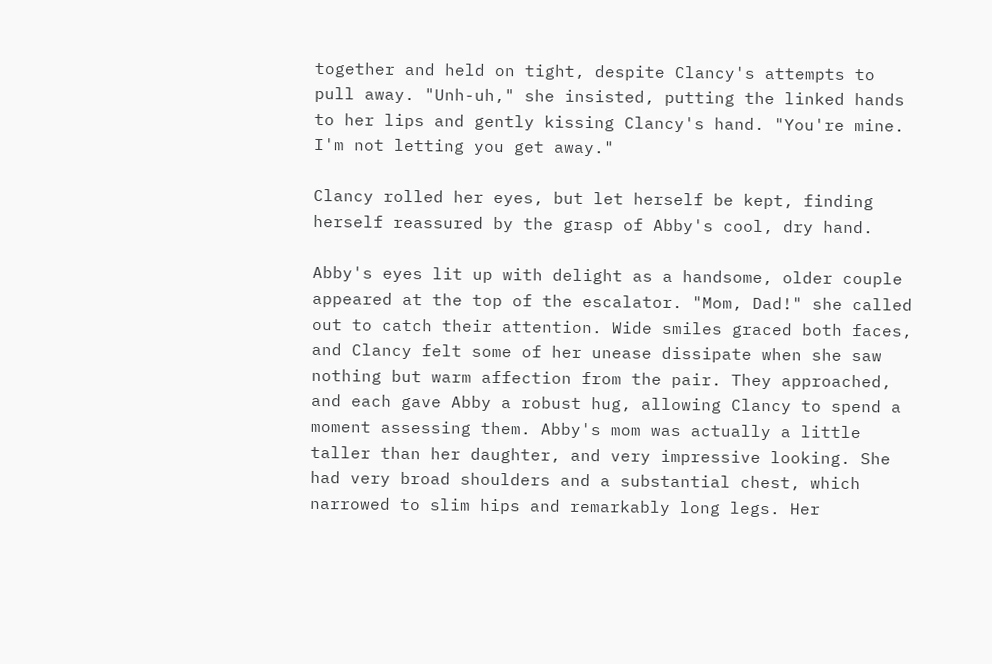together and held on tight, despite Clancy's attempts to pull away. "Unh-uh," she insisted, putting the linked hands to her lips and gently kissing Clancy's hand. "You're mine. I'm not letting you get away."

Clancy rolled her eyes, but let herself be kept, finding herself reassured by the grasp of Abby's cool, dry hand.

Abby's eyes lit up with delight as a handsome, older couple appeared at the top of the escalator. "Mom, Dad!" she called out to catch their attention. Wide smiles graced both faces, and Clancy felt some of her unease dissipate when she saw nothing but warm affection from the pair. They approached, and each gave Abby a robust hug, allowing Clancy to spend a moment assessing them. Abby's mom was actually a little taller than her daughter, and very impressive looking. She had very broad shoulders and a substantial chest, which narrowed to slim hips and remarkably long legs. Her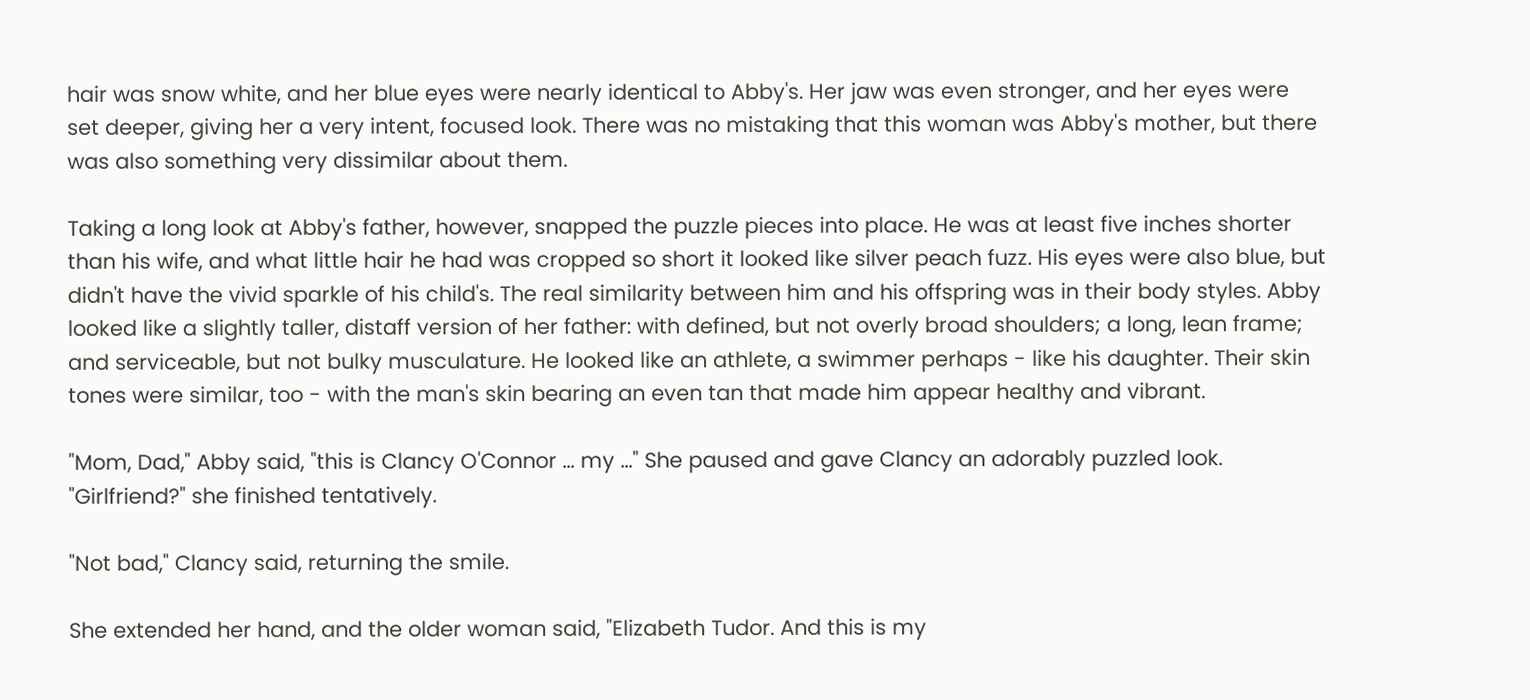hair was snow white, and her blue eyes were nearly identical to Abby's. Her jaw was even stronger, and her eyes were set deeper, giving her a very intent, focused look. There was no mistaking that this woman was Abby's mother, but there was also something very dissimilar about them.

Taking a long look at Abby's father, however, snapped the puzzle pieces into place. He was at least five inches shorter than his wife, and what little hair he had was cropped so short it looked like silver peach fuzz. His eyes were also blue, but didn't have the vivid sparkle of his child's. The real similarity between him and his offspring was in their body styles. Abby looked like a slightly taller, distaff version of her father: with defined, but not overly broad shoulders; a long, lean frame; and serviceable, but not bulky musculature. He looked like an athlete, a swimmer perhaps - like his daughter. Their skin tones were similar, too - with the man's skin bearing an even tan that made him appear healthy and vibrant.

"Mom, Dad," Abby said, "this is Clancy O'Connor … my …" She paused and gave Clancy an adorably puzzled look. "Girlfriend?" she finished tentatively.

"Not bad," Clancy said, returning the smile.

She extended her hand, and the older woman said, "Elizabeth Tudor. And this is my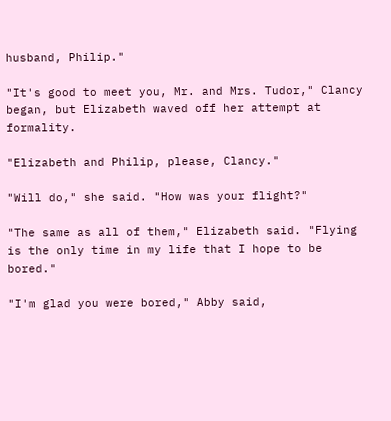husband, Philip."

"It's good to meet you, Mr. and Mrs. Tudor," Clancy began, but Elizabeth waved off her attempt at formality.

"Elizabeth and Philip, please, Clancy."

"Will do," she said. "How was your flight?"

"The same as all of them," Elizabeth said. "Flying is the only time in my life that I hope to be bored."

"I'm glad you were bored," Abby said,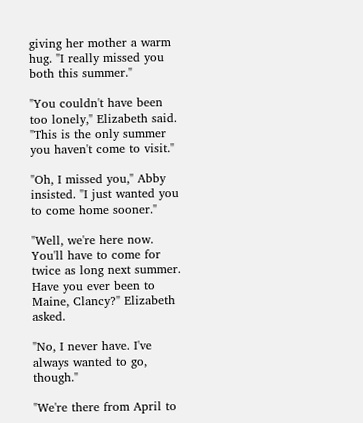giving her mother a warm hug. "I really missed you both this summer."

"You couldn't have been too lonely," Elizabeth said. "This is the only summer you haven't come to visit."

"Oh, I missed you," Abby insisted. "I just wanted you to come home sooner."

"Well, we're here now. You'll have to come for twice as long next summer. Have you ever been to Maine, Clancy?" Elizabeth asked.

"No, I never have. I've always wanted to go, though."

"We're there from April to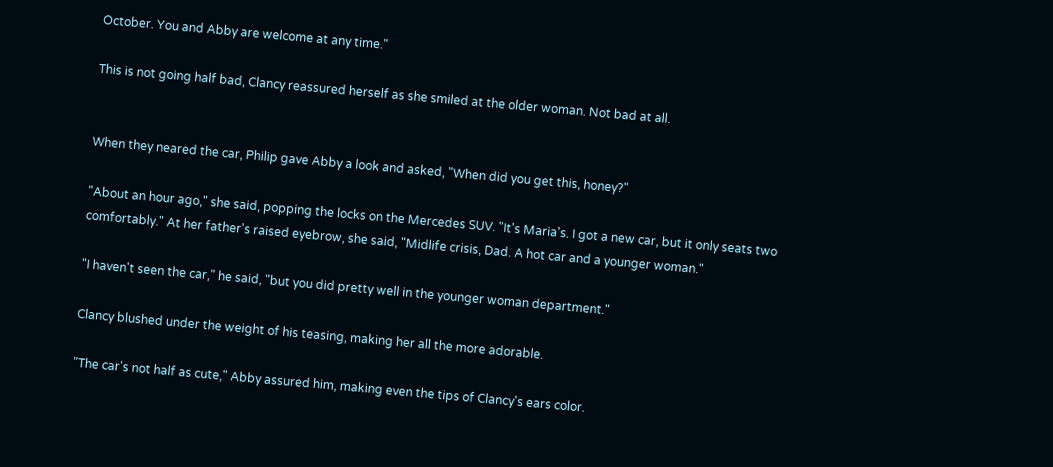October. You and Abby are welcome at any time."

This is not going half bad, Clancy reassured herself as she smiled at the older woman. Not bad at all.


When they neared the car, Philip gave Abby a look and asked, "When did you get this, honey?"

"About an hour ago," she said, popping the locks on the Mercedes SUV. "It's Maria's. I got a new car, but it only seats two comfortably." At her father's raised eyebrow, she said, "Midlife crisis, Dad. A hot car and a younger woman."

"I haven't seen the car," he said, "but you did pretty well in the younger woman department."

Clancy blushed under the weight of his teasing, making her all the more adorable.

"The car's not half as cute," Abby assured him, making even the tips of Clancy's ears color.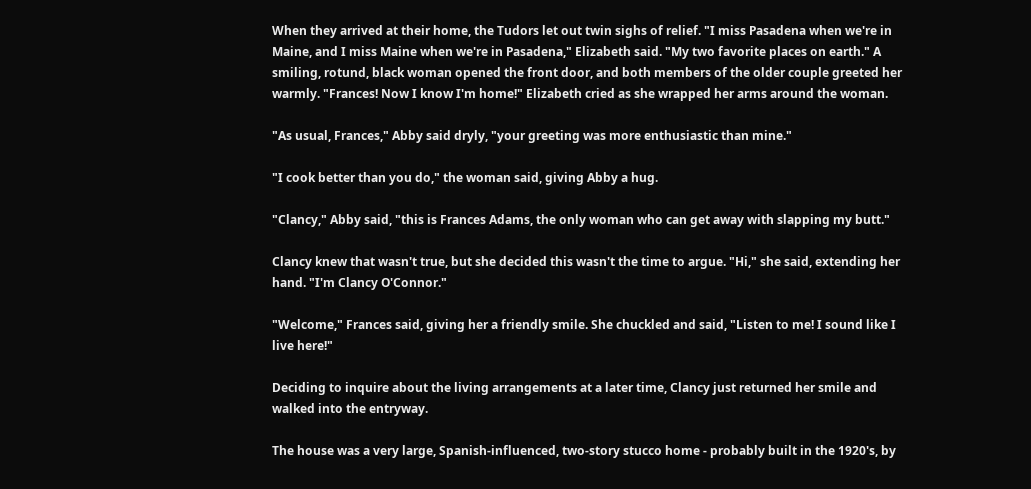When they arrived at their home, the Tudors let out twin sighs of relief. "I miss Pasadena when we're in Maine, and I miss Maine when we're in Pasadena," Elizabeth said. "My two favorite places on earth." A smiling, rotund, black woman opened the front door, and both members of the older couple greeted her warmly. "Frances! Now I know I'm home!" Elizabeth cried as she wrapped her arms around the woman.

"As usual, Frances," Abby said dryly, "your greeting was more enthusiastic than mine."

"I cook better than you do," the woman said, giving Abby a hug.

"Clancy," Abby said, "this is Frances Adams, the only woman who can get away with slapping my butt."

Clancy knew that wasn't true, but she decided this wasn't the time to argue. "Hi," she said, extending her hand. "I'm Clancy O'Connor."

"Welcome," Frances said, giving her a friendly smile. She chuckled and said, "Listen to me! I sound like I live here!"

Deciding to inquire about the living arrangements at a later time, Clancy just returned her smile and walked into the entryway.

The house was a very large, Spanish-influenced, two-story stucco home - probably built in the 1920's, by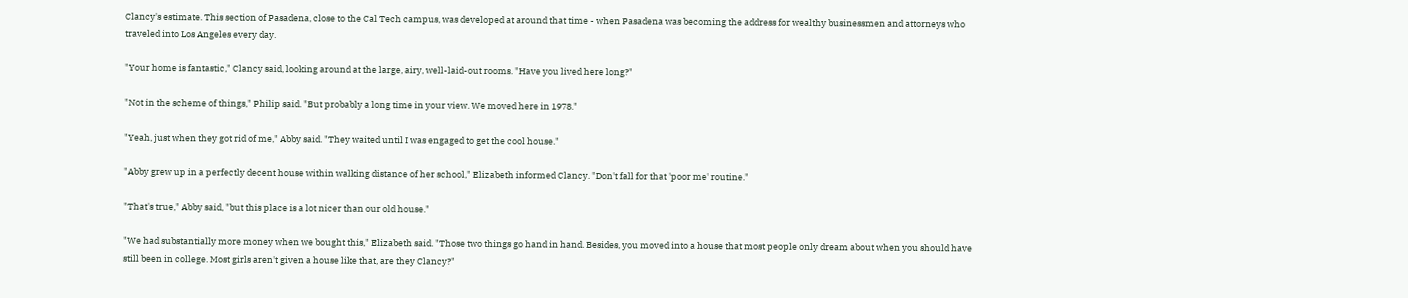Clancy's estimate. This section of Pasadena, close to the Cal Tech campus, was developed at around that time - when Pasadena was becoming the address for wealthy businessmen and attorneys who traveled into Los Angeles every day.

"Your home is fantastic," Clancy said, looking around at the large, airy, well-laid-out rooms. "Have you lived here long?"

"Not in the scheme of things," Philip said. "But probably a long time in your view. We moved here in 1978."

"Yeah, just when they got rid of me," Abby said. "They waited until I was engaged to get the cool house."

"Abby grew up in a perfectly decent house within walking distance of her school," Elizabeth informed Clancy. "Don't fall for that 'poor me' routine."

"That's true," Abby said, "but this place is a lot nicer than our old house."

"We had substantially more money when we bought this," Elizabeth said. "Those two things go hand in hand. Besides, you moved into a house that most people only dream about when you should have still been in college. Most girls aren't given a house like that, are they Clancy?"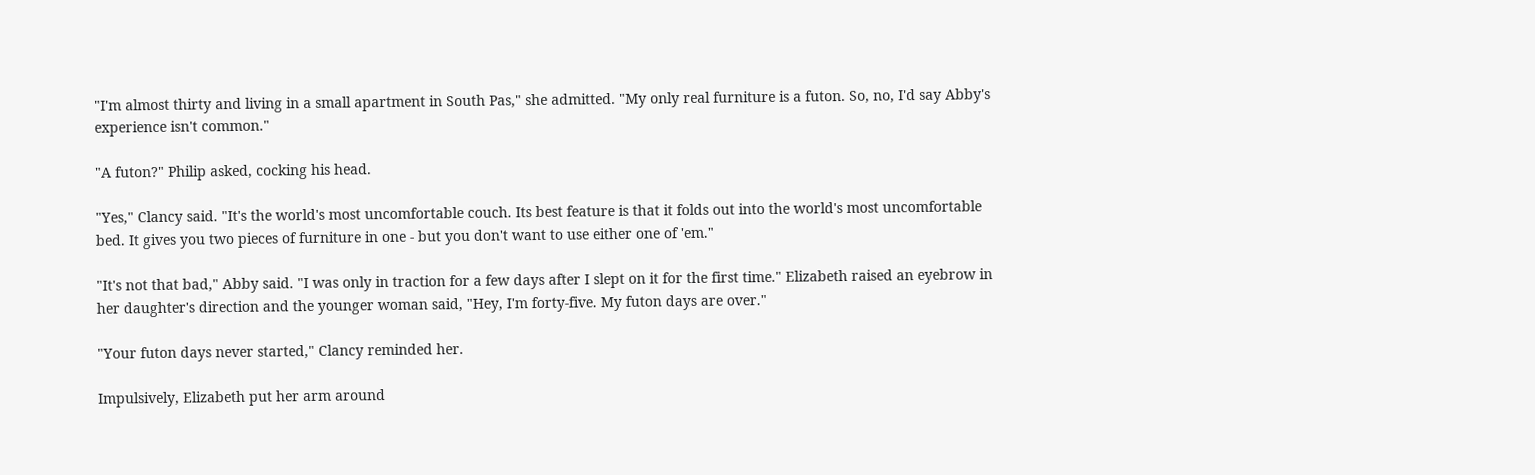"I'm almost thirty and living in a small apartment in South Pas," she admitted. "My only real furniture is a futon. So, no, I'd say Abby's experience isn't common."

"A futon?" Philip asked, cocking his head.

"Yes," Clancy said. "It's the world's most uncomfortable couch. Its best feature is that it folds out into the world's most uncomfortable bed. It gives you two pieces of furniture in one - but you don't want to use either one of 'em."

"It's not that bad," Abby said. "I was only in traction for a few days after I slept on it for the first time." Elizabeth raised an eyebrow in her daughter's direction and the younger woman said, "Hey, I'm forty-five. My futon days are over."

"Your futon days never started," Clancy reminded her.

Impulsively, Elizabeth put her arm around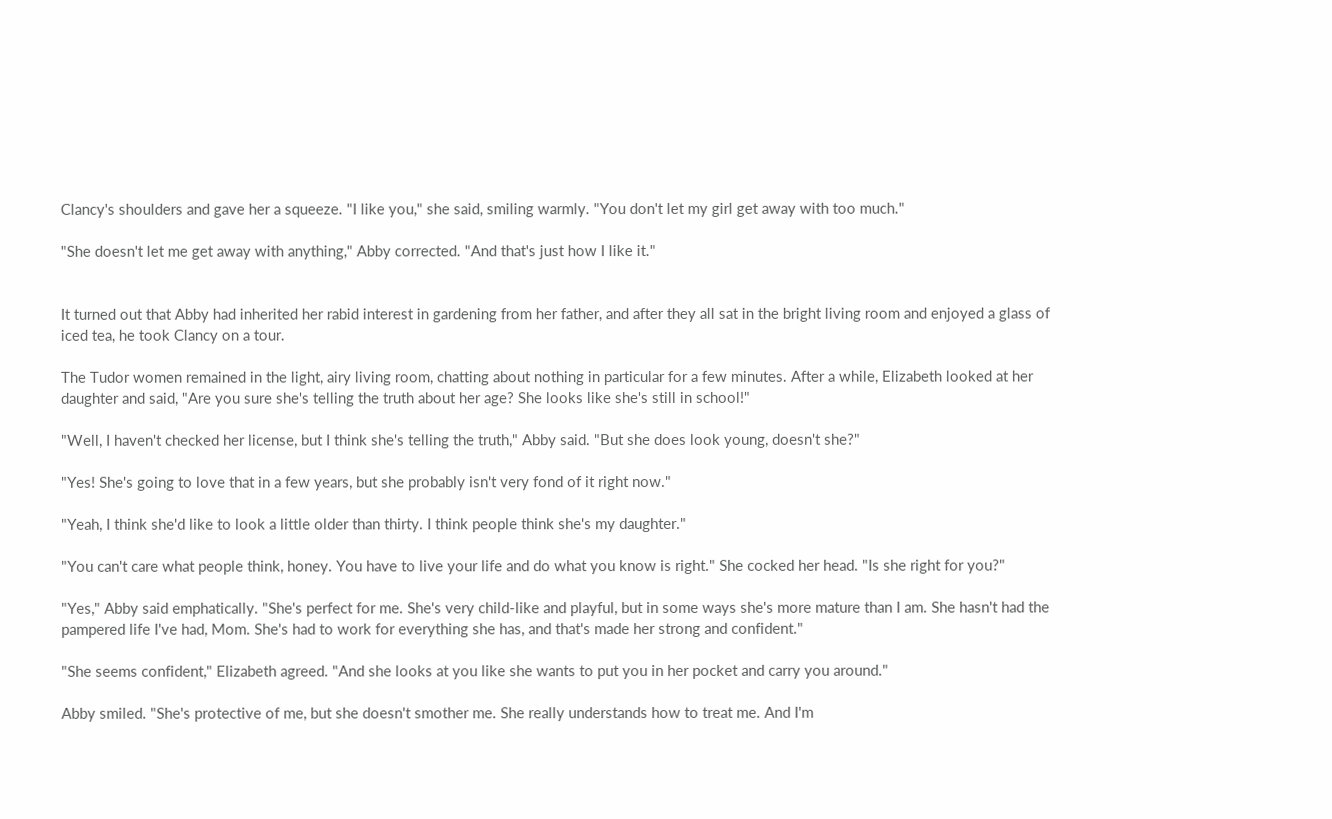Clancy's shoulders and gave her a squeeze. "I like you," she said, smiling warmly. "You don't let my girl get away with too much."

"She doesn't let me get away with anything," Abby corrected. "And that's just how I like it."


It turned out that Abby had inherited her rabid interest in gardening from her father, and after they all sat in the bright living room and enjoyed a glass of iced tea, he took Clancy on a tour.

The Tudor women remained in the light, airy living room, chatting about nothing in particular for a few minutes. After a while, Elizabeth looked at her daughter and said, "Are you sure she's telling the truth about her age? She looks like she's still in school!"

"Well, I haven't checked her license, but I think she's telling the truth," Abby said. "But she does look young, doesn't she?"

"Yes! She's going to love that in a few years, but she probably isn't very fond of it right now."

"Yeah, I think she'd like to look a little older than thirty. I think people think she's my daughter."

"You can't care what people think, honey. You have to live your life and do what you know is right." She cocked her head. "Is she right for you?"

"Yes," Abby said emphatically. "She's perfect for me. She's very child-like and playful, but in some ways she's more mature than I am. She hasn't had the pampered life I've had, Mom. She's had to work for everything she has, and that's made her strong and confident."

"She seems confident," Elizabeth agreed. "And she looks at you like she wants to put you in her pocket and carry you around."

Abby smiled. "She's protective of me, but she doesn't smother me. She really understands how to treat me. And I'm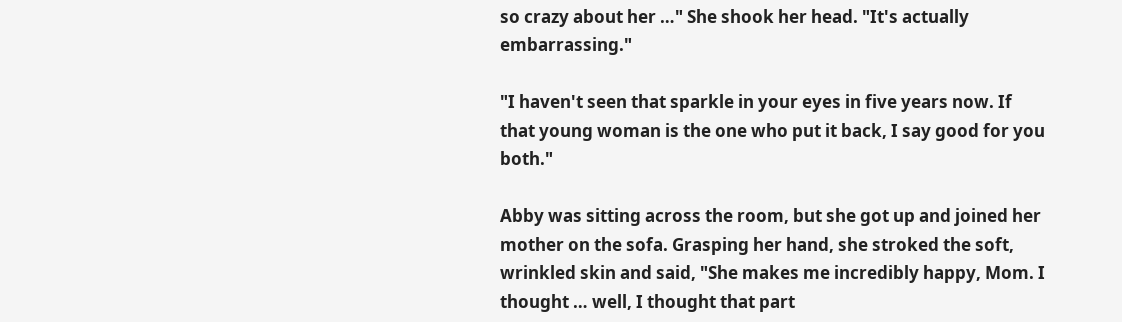so crazy about her …" She shook her head. "It's actually embarrassing."

"I haven't seen that sparkle in your eyes in five years now. If that young woman is the one who put it back, I say good for you both."

Abby was sitting across the room, but she got up and joined her mother on the sofa. Grasping her hand, she stroked the soft, wrinkled skin and said, "She makes me incredibly happy, Mom. I thought … well, I thought that part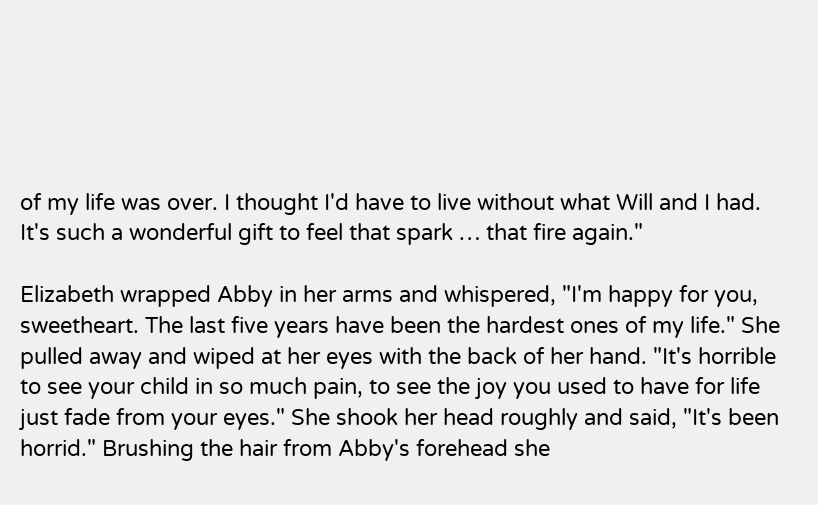of my life was over. I thought I'd have to live without what Will and I had. It's such a wonderful gift to feel that spark … that fire again."

Elizabeth wrapped Abby in her arms and whispered, "I'm happy for you, sweetheart. The last five years have been the hardest ones of my life." She pulled away and wiped at her eyes with the back of her hand. "It's horrible to see your child in so much pain, to see the joy you used to have for life just fade from your eyes." She shook her head roughly and said, "It's been horrid." Brushing the hair from Abby's forehead she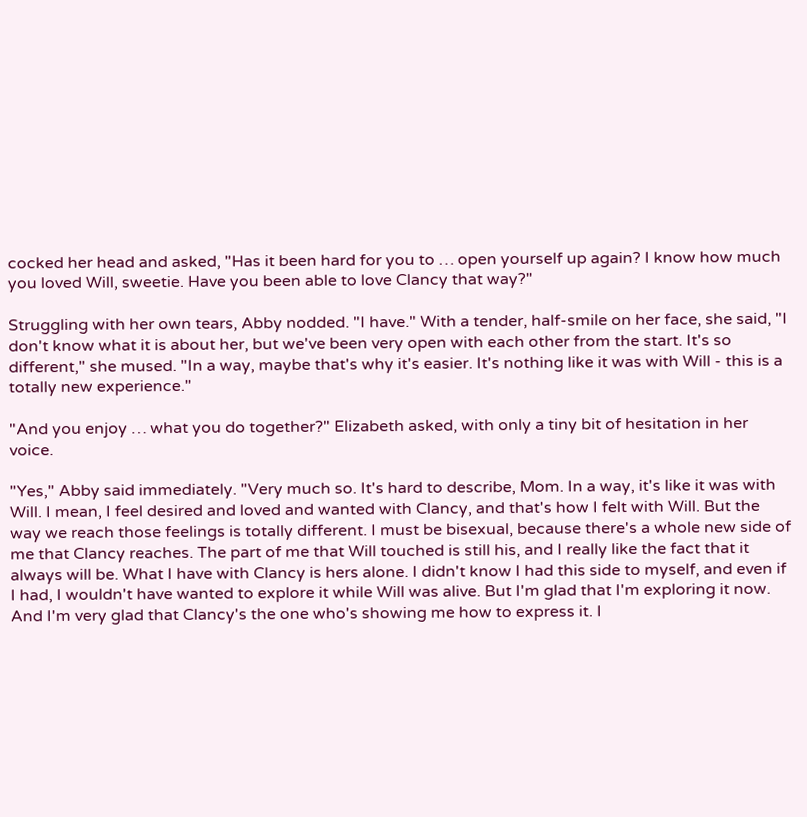cocked her head and asked, "Has it been hard for you to … open yourself up again? I know how much you loved Will, sweetie. Have you been able to love Clancy that way?"

Struggling with her own tears, Abby nodded. "I have." With a tender, half-smile on her face, she said, "I don't know what it is about her, but we've been very open with each other from the start. It's so different," she mused. "In a way, maybe that's why it's easier. It's nothing like it was with Will - this is a totally new experience."

"And you enjoy … what you do together?" Elizabeth asked, with only a tiny bit of hesitation in her voice.

"Yes," Abby said immediately. "Very much so. It's hard to describe, Mom. In a way, it's like it was with Will. I mean, I feel desired and loved and wanted with Clancy, and that's how I felt with Will. But the way we reach those feelings is totally different. I must be bisexual, because there's a whole new side of me that Clancy reaches. The part of me that Will touched is still his, and I really like the fact that it always will be. What I have with Clancy is hers alone. I didn't know I had this side to myself, and even if I had, I wouldn't have wanted to explore it while Will was alive. But I'm glad that I'm exploring it now. And I'm very glad that Clancy's the one who's showing me how to express it. I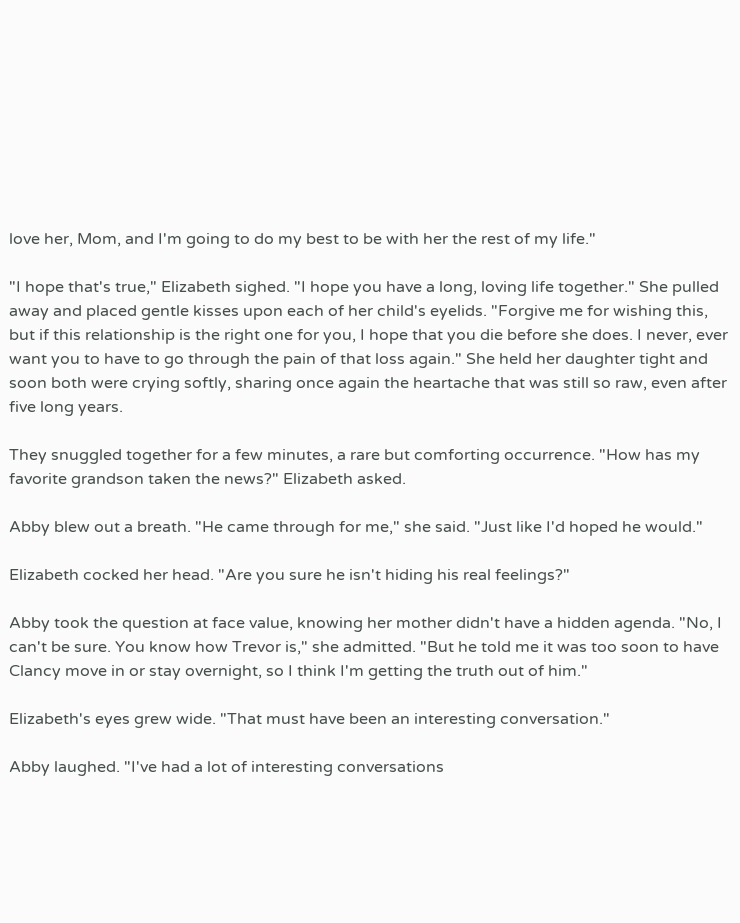love her, Mom, and I'm going to do my best to be with her the rest of my life."

"I hope that's true," Elizabeth sighed. "I hope you have a long, loving life together." She pulled away and placed gentle kisses upon each of her child's eyelids. "Forgive me for wishing this, but if this relationship is the right one for you, I hope that you die before she does. I never, ever want you to have to go through the pain of that loss again." She held her daughter tight and soon both were crying softly, sharing once again the heartache that was still so raw, even after five long years.

They snuggled together for a few minutes, a rare but comforting occurrence. "How has my favorite grandson taken the news?" Elizabeth asked.

Abby blew out a breath. "He came through for me," she said. "Just like I'd hoped he would."

Elizabeth cocked her head. "Are you sure he isn't hiding his real feelings?"

Abby took the question at face value, knowing her mother didn't have a hidden agenda. "No, I can't be sure. You know how Trevor is," she admitted. "But he told me it was too soon to have Clancy move in or stay overnight, so I think I'm getting the truth out of him."

Elizabeth's eyes grew wide. "That must have been an interesting conversation."

Abby laughed. "I've had a lot of interesting conversations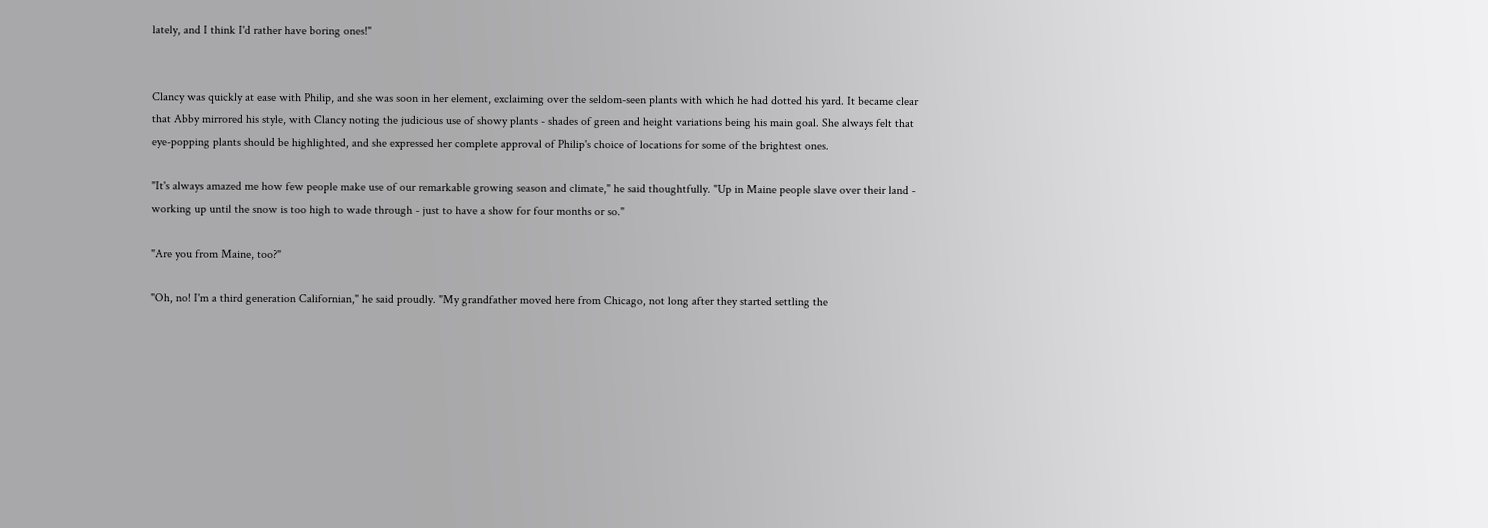lately, and I think I'd rather have boring ones!"


Clancy was quickly at ease with Philip, and she was soon in her element, exclaiming over the seldom-seen plants with which he had dotted his yard. It became clear that Abby mirrored his style, with Clancy noting the judicious use of showy plants - shades of green and height variations being his main goal. She always felt that eye-popping plants should be highlighted, and she expressed her complete approval of Philip's choice of locations for some of the brightest ones.

"It's always amazed me how few people make use of our remarkable growing season and climate," he said thoughtfully. "Up in Maine people slave over their land - working up until the snow is too high to wade through - just to have a show for four months or so."

"Are you from Maine, too?"

"Oh, no! I'm a third generation Californian," he said proudly. "My grandfather moved here from Chicago, not long after they started settling the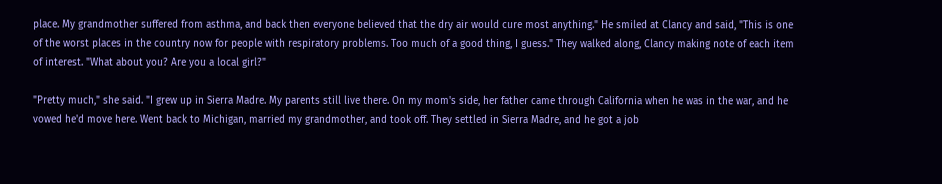place. My grandmother suffered from asthma, and back then everyone believed that the dry air would cure most anything." He smiled at Clancy and said, "This is one of the worst places in the country now for people with respiratory problems. Too much of a good thing, I guess." They walked along, Clancy making note of each item of interest. "What about you? Are you a local girl?"

"Pretty much," she said. "I grew up in Sierra Madre. My parents still live there. On my mom's side, her father came through California when he was in the war, and he vowed he'd move here. Went back to Michigan, married my grandmother, and took off. They settled in Sierra Madre, and he got a job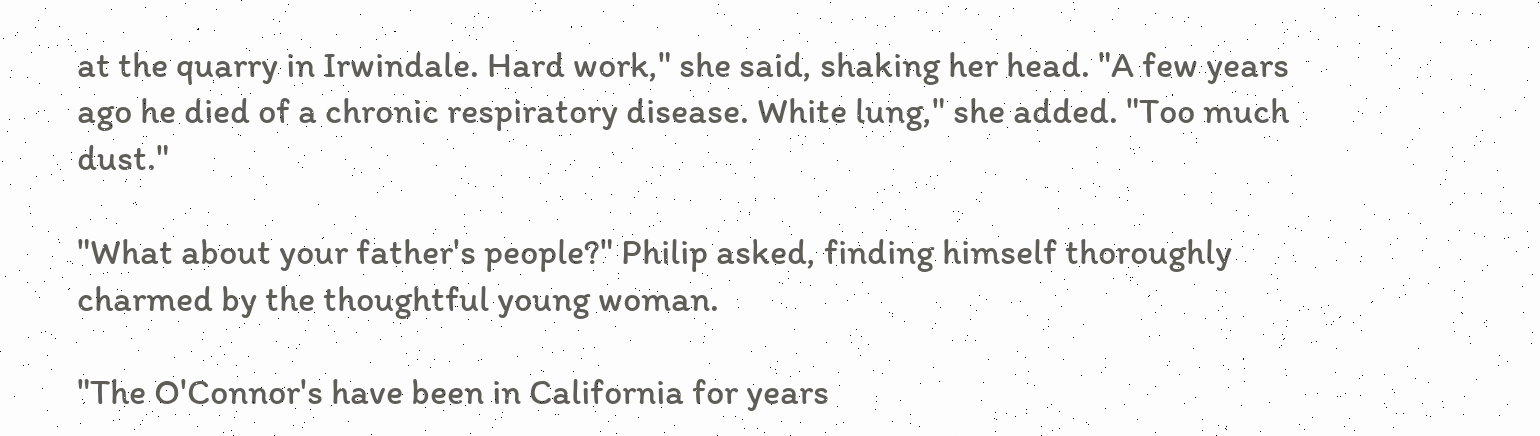at the quarry in Irwindale. Hard work," she said, shaking her head. "A few years ago he died of a chronic respiratory disease. White lung," she added. "Too much dust."

"What about your father's people?" Philip asked, finding himself thoroughly charmed by the thoughtful young woman.

"The O'Connor's have been in California for years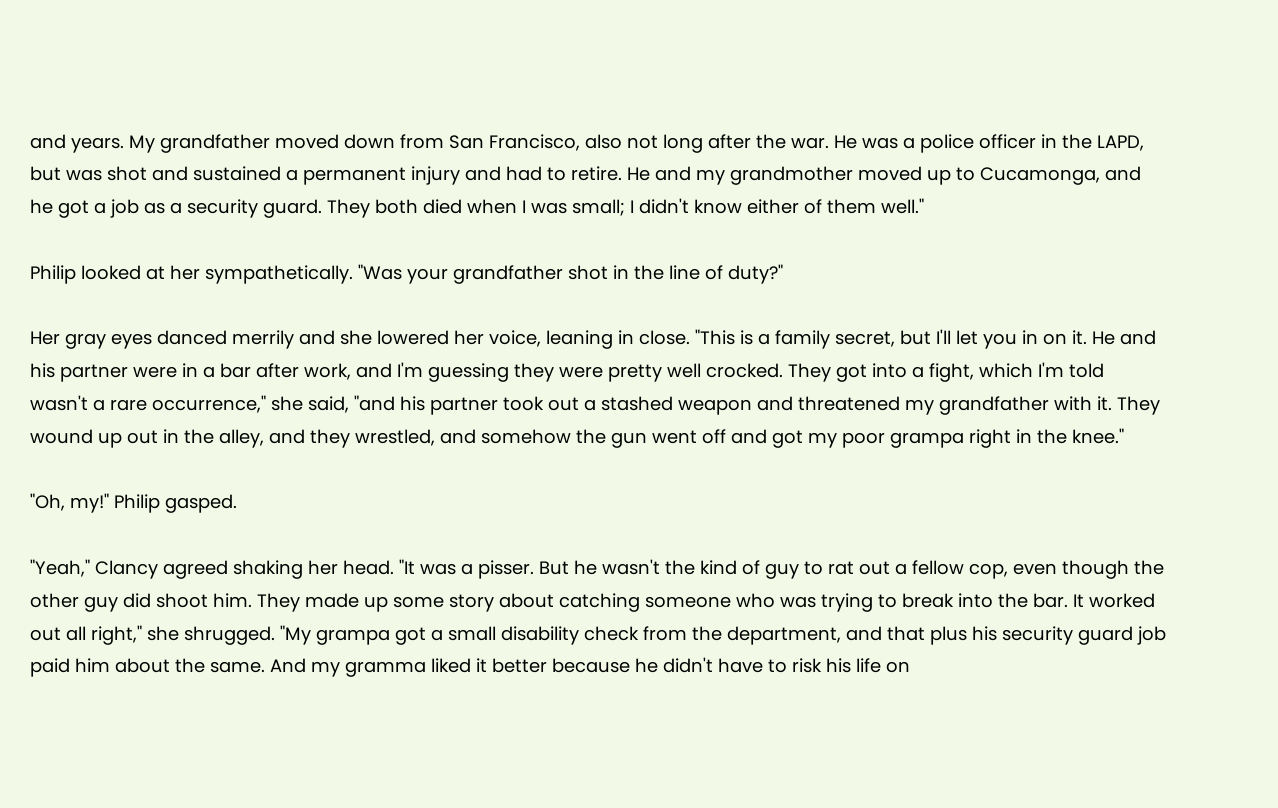and years. My grandfather moved down from San Francisco, also not long after the war. He was a police officer in the LAPD, but was shot and sustained a permanent injury and had to retire. He and my grandmother moved up to Cucamonga, and he got a job as a security guard. They both died when I was small; I didn't know either of them well."

Philip looked at her sympathetically. "Was your grandfather shot in the line of duty?"

Her gray eyes danced merrily and she lowered her voice, leaning in close. "This is a family secret, but I'll let you in on it. He and his partner were in a bar after work, and I'm guessing they were pretty well crocked. They got into a fight, which I'm told wasn't a rare occurrence," she said, "and his partner took out a stashed weapon and threatened my grandfather with it. They wound up out in the alley, and they wrestled, and somehow the gun went off and got my poor grampa right in the knee."

"Oh, my!" Philip gasped.

"Yeah," Clancy agreed shaking her head. "It was a pisser. But he wasn't the kind of guy to rat out a fellow cop, even though the other guy did shoot him. They made up some story about catching someone who was trying to break into the bar. It worked out all right," she shrugged. "My grampa got a small disability check from the department, and that plus his security guard job paid him about the same. And my gramma liked it better because he didn't have to risk his life on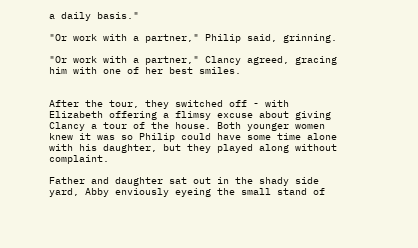a daily basis."

"Or work with a partner," Philip said, grinning.

"Or work with a partner," Clancy agreed, gracing him with one of her best smiles.


After the tour, they switched off - with Elizabeth offering a flimsy excuse about giving Clancy a tour of the house. Both younger women knew it was so Philip could have some time alone with his daughter, but they played along without complaint.

Father and daughter sat out in the shady side yard, Abby enviously eyeing the small stand of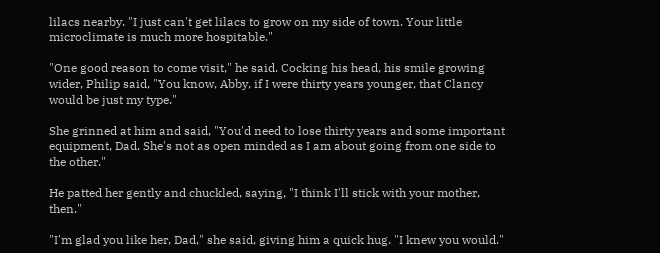lilacs nearby. "I just can't get lilacs to grow on my side of town. Your little microclimate is much more hospitable."

"One good reason to come visit," he said. Cocking his head, his smile growing wider, Philip said, "You know, Abby, if I were thirty years younger, that Clancy would be just my type."

She grinned at him and said, "You'd need to lose thirty years and some important equipment, Dad. She's not as open minded as I am about going from one side to the other."

He patted her gently and chuckled, saying, "I think I'll stick with your mother, then."

"I'm glad you like her, Dad," she said, giving him a quick hug. "I knew you would."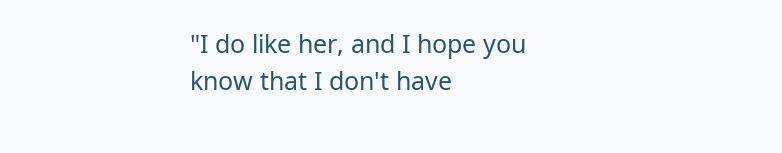"I do like her, and I hope you know that I don't have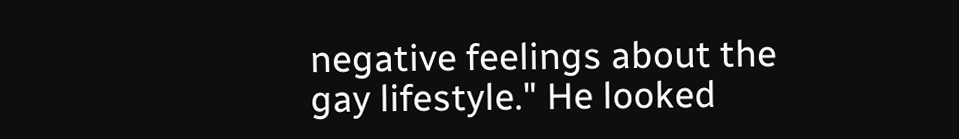negative feelings about the gay lifestyle." He looked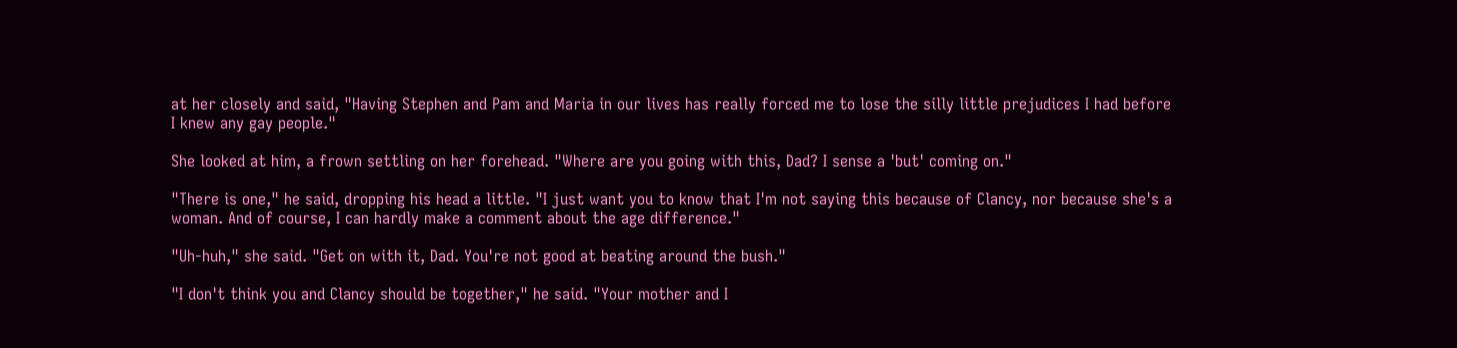at her closely and said, "Having Stephen and Pam and Maria in our lives has really forced me to lose the silly little prejudices I had before I knew any gay people."

She looked at him, a frown settling on her forehead. "Where are you going with this, Dad? I sense a 'but' coming on."

"There is one," he said, dropping his head a little. "I just want you to know that I'm not saying this because of Clancy, nor because she's a woman. And of course, I can hardly make a comment about the age difference."

"Uh-huh," she said. "Get on with it, Dad. You're not good at beating around the bush."

"I don't think you and Clancy should be together," he said. "Your mother and I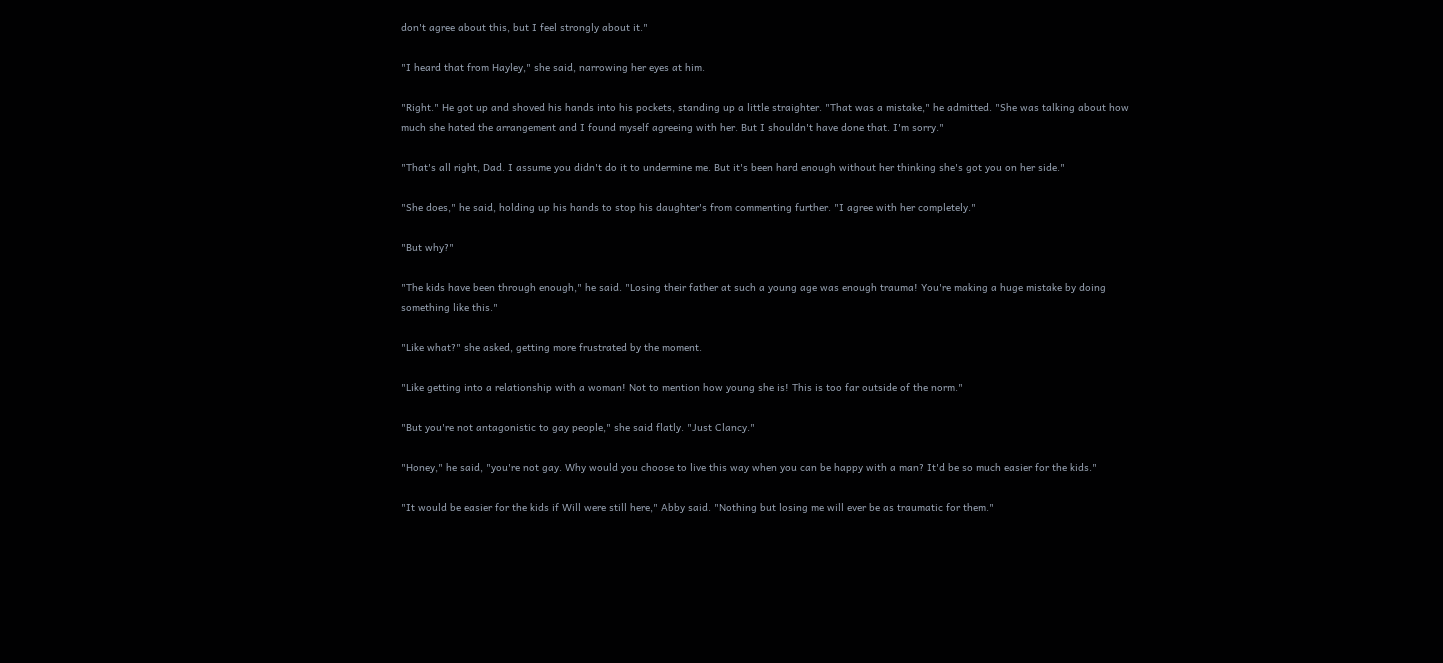don't agree about this, but I feel strongly about it."

"I heard that from Hayley," she said, narrowing her eyes at him.

"Right." He got up and shoved his hands into his pockets, standing up a little straighter. "That was a mistake," he admitted. "She was talking about how much she hated the arrangement and I found myself agreeing with her. But I shouldn't have done that. I'm sorry."

"That's all right, Dad. I assume you didn't do it to undermine me. But it's been hard enough without her thinking she's got you on her side."

"She does," he said, holding up his hands to stop his daughter's from commenting further. "I agree with her completely."

"But why?"

"The kids have been through enough," he said. "Losing their father at such a young age was enough trauma! You're making a huge mistake by doing something like this."

"Like what?" she asked, getting more frustrated by the moment.

"Like getting into a relationship with a woman! Not to mention how young she is! This is too far outside of the norm."

"But you're not antagonistic to gay people," she said flatly. "Just Clancy."

"Honey," he said, "you're not gay. Why would you choose to live this way when you can be happy with a man? It'd be so much easier for the kids."

"It would be easier for the kids if Will were still here," Abby said. "Nothing but losing me will ever be as traumatic for them."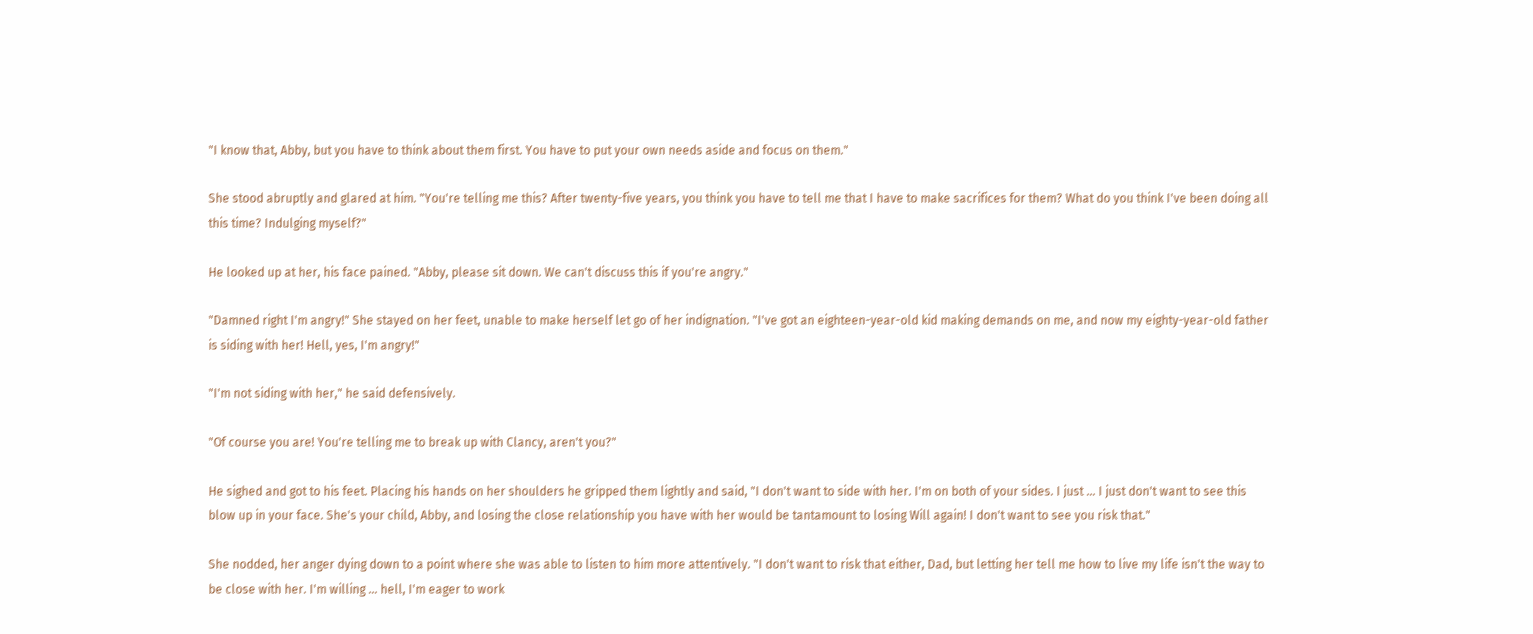"I know that, Abby, but you have to think about them first. You have to put your own needs aside and focus on them."

She stood abruptly and glared at him. "You're telling me this? After twenty-five years, you think you have to tell me that I have to make sacrifices for them? What do you think I've been doing all this time? Indulging myself?"

He looked up at her, his face pained. "Abby, please sit down. We can't discuss this if you're angry."

"Damned right I'm angry!" She stayed on her feet, unable to make herself let go of her indignation. "I've got an eighteen-year-old kid making demands on me, and now my eighty-year-old father is siding with her! Hell, yes, I'm angry!"

"I'm not siding with her," he said defensively.

"Of course you are! You're telling me to break up with Clancy, aren't you?"

He sighed and got to his feet. Placing his hands on her shoulders he gripped them lightly and said, "I don't want to side with her. I'm on both of your sides. I just … I just don't want to see this blow up in your face. She's your child, Abby, and losing the close relationship you have with her would be tantamount to losing Will again! I don't want to see you risk that."

She nodded, her anger dying down to a point where she was able to listen to him more attentively. "I don't want to risk that either, Dad, but letting her tell me how to live my life isn't the way to be close with her. I'm willing … hell, I'm eager to work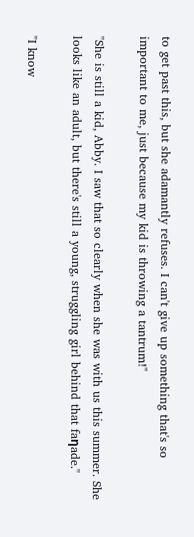to get past this, but she adamantly refuses. I can't give up something that's so important to me, just because my kid is throwing a tantrum!"

"She is still a kid, Abby. I saw that so clearly when she was with us this summer. She looks like an adult, but there's still a young, struggling girl behind that faηade."

"I know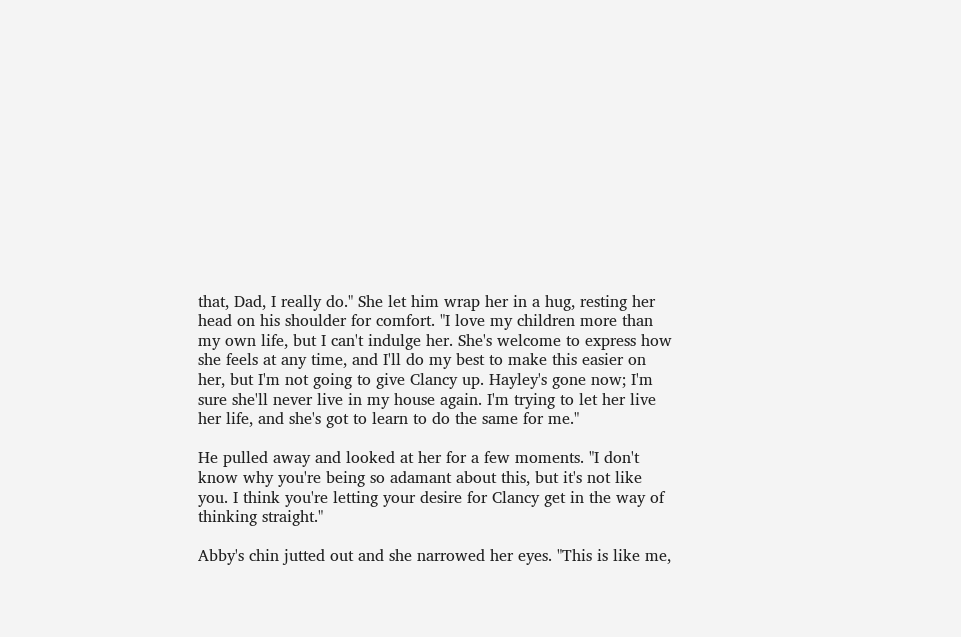that, Dad, I really do." She let him wrap her in a hug, resting her head on his shoulder for comfort. "I love my children more than my own life, but I can't indulge her. She's welcome to express how she feels at any time, and I'll do my best to make this easier on her, but I'm not going to give Clancy up. Hayley's gone now; I'm sure she'll never live in my house again. I'm trying to let her live her life, and she's got to learn to do the same for me."

He pulled away and looked at her for a few moments. "I don't know why you're being so adamant about this, but it's not like you. I think you're letting your desire for Clancy get in the way of thinking straight."

Abby's chin jutted out and she narrowed her eyes. "This is like me,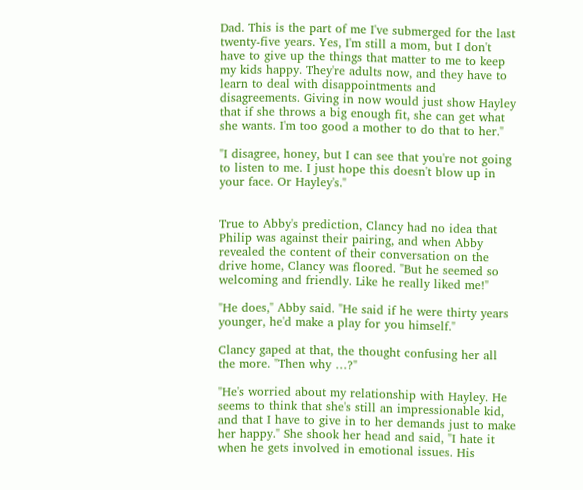Dad. This is the part of me I've submerged for the last twenty-five years. Yes, I'm still a mom, but I don't have to give up the things that matter to me to keep my kids happy. They're adults now, and they have to learn to deal with disappointments and disagreements. Giving in now would just show Hayley that if she throws a big enough fit, she can get what she wants. I'm too good a mother to do that to her."

"I disagree, honey, but I can see that you're not going to listen to me. I just hope this doesn't blow up in your face. Or Hayley's."


True to Abby's prediction, Clancy had no idea that Philip was against their pairing, and when Abby revealed the content of their conversation on the drive home, Clancy was floored. "But he seemed so welcoming and friendly. Like he really liked me!"

"He does," Abby said. "He said if he were thirty years younger, he'd make a play for you himself."

Clancy gaped at that, the thought confusing her all the more. "Then why …?"

"He's worried about my relationship with Hayley. He seems to think that she's still an impressionable kid, and that I have to give in to her demands just to make her happy." She shook her head and said, "I hate it when he gets involved in emotional issues. His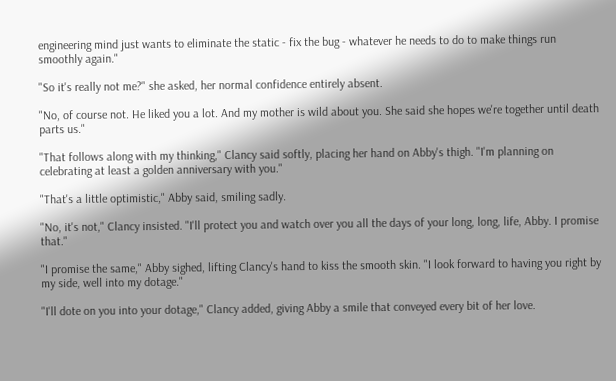engineering mind just wants to eliminate the static - fix the bug - whatever he needs to do to make things run smoothly again."

"So it's really not me?" she asked, her normal confidence entirely absent.

"No, of course not. He liked you a lot. And my mother is wild about you. She said she hopes we're together until death parts us."

"That follows along with my thinking," Clancy said softly, placing her hand on Abby's thigh. "I'm planning on celebrating at least a golden anniversary with you."

"That's a little optimistic," Abby said, smiling sadly.

"No, it's not," Clancy insisted. "I'll protect you and watch over you all the days of your long, long, life, Abby. I promise that."

"I promise the same," Abby sighed, lifting Clancy's hand to kiss the smooth skin. "I look forward to having you right by my side, well into my dotage."

"I'll dote on you into your dotage," Clancy added, giving Abby a smile that conveyed every bit of her love.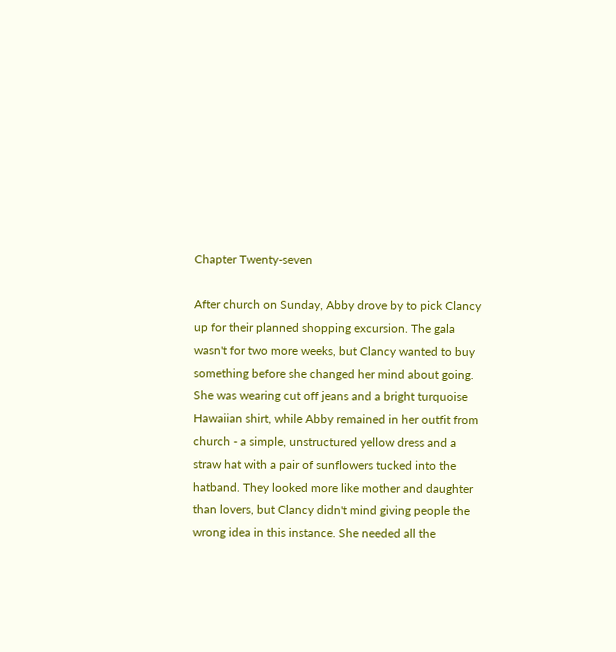Chapter Twenty-seven

After church on Sunday, Abby drove by to pick Clancy up for their planned shopping excursion. The gala wasn't for two more weeks, but Clancy wanted to buy something before she changed her mind about going. She was wearing cut off jeans and a bright turquoise Hawaiian shirt, while Abby remained in her outfit from church - a simple, unstructured yellow dress and a straw hat with a pair of sunflowers tucked into the hatband. They looked more like mother and daughter than lovers, but Clancy didn't mind giving people the wrong idea in this instance. She needed all the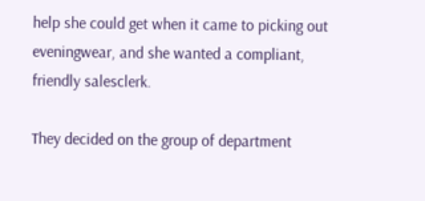help she could get when it came to picking out eveningwear, and she wanted a compliant, friendly salesclerk.

They decided on the group of department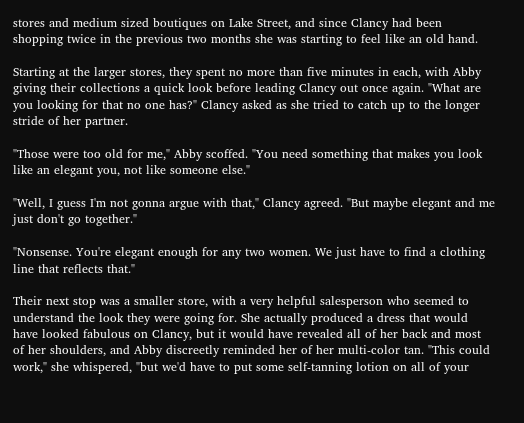stores and medium sized boutiques on Lake Street, and since Clancy had been shopping twice in the previous two months she was starting to feel like an old hand.

Starting at the larger stores, they spent no more than five minutes in each, with Abby giving their collections a quick look before leading Clancy out once again. "What are you looking for that no one has?" Clancy asked as she tried to catch up to the longer stride of her partner.

"Those were too old for me," Abby scoffed. "You need something that makes you look like an elegant you, not like someone else."

"Well, I guess I'm not gonna argue with that," Clancy agreed. "But maybe elegant and me just don't go together."

"Nonsense. You're elegant enough for any two women. We just have to find a clothing line that reflects that."

Their next stop was a smaller store, with a very helpful salesperson who seemed to understand the look they were going for. She actually produced a dress that would have looked fabulous on Clancy, but it would have revealed all of her back and most of her shoulders, and Abby discreetly reminded her of her multi-color tan. "This could work," she whispered, "but we'd have to put some self-tanning lotion on all of your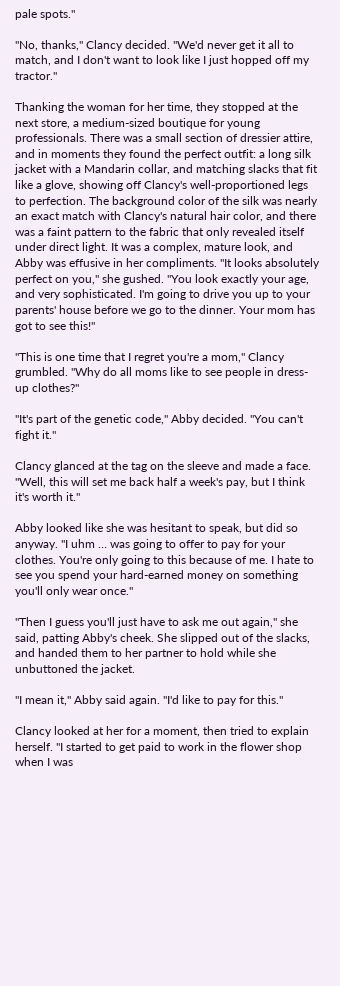pale spots."

"No, thanks," Clancy decided. "We'd never get it all to match, and I don't want to look like I just hopped off my tractor."

Thanking the woman for her time, they stopped at the next store, a medium-sized boutique for young professionals. There was a small section of dressier attire, and in moments they found the perfect outfit: a long silk jacket with a Mandarin collar, and matching slacks that fit like a glove, showing off Clancy's well-proportioned legs to perfection. The background color of the silk was nearly an exact match with Clancy's natural hair color, and there was a faint pattern to the fabric that only revealed itself under direct light. It was a complex, mature look, and Abby was effusive in her compliments. "It looks absolutely perfect on you," she gushed. "You look exactly your age, and very sophisticated. I'm going to drive you up to your parents' house before we go to the dinner. Your mom has got to see this!"

"This is one time that I regret you're a mom," Clancy grumbled. "Why do all moms like to see people in dress-up clothes?"

"It's part of the genetic code," Abby decided. "You can't fight it."

Clancy glanced at the tag on the sleeve and made a face. "Well, this will set me back half a week's pay, but I think it's worth it."

Abby looked like she was hesitant to speak, but did so anyway. "I uhm … was going to offer to pay for your clothes. You're only going to this because of me. I hate to see you spend your hard-earned money on something you'll only wear once."

"Then I guess you'll just have to ask me out again," she said, patting Abby's cheek. She slipped out of the slacks, and handed them to her partner to hold while she unbuttoned the jacket.

"I mean it," Abby said again. "I'd like to pay for this."

Clancy looked at her for a moment, then tried to explain herself. "I started to get paid to work in the flower shop when I was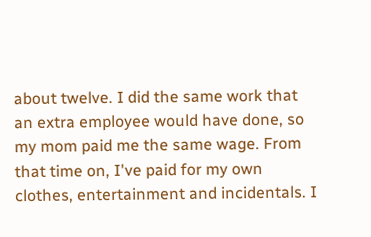about twelve. I did the same work that an extra employee would have done, so my mom paid me the same wage. From that time on, I've paid for my own clothes, entertainment and incidentals. I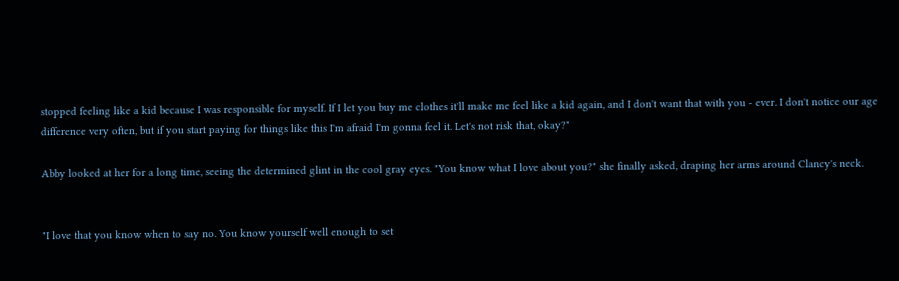stopped feeling like a kid because I was responsible for myself. If I let you buy me clothes it'll make me feel like a kid again, and I don't want that with you - ever. I don't notice our age difference very often, but if you start paying for things like this I'm afraid I'm gonna feel it. Let's not risk that, okay?"

Abby looked at her for a long time, seeing the determined glint in the cool gray eyes. "You know what I love about you?" she finally asked, draping her arms around Clancy's neck.


"I love that you know when to say no. You know yourself well enough to set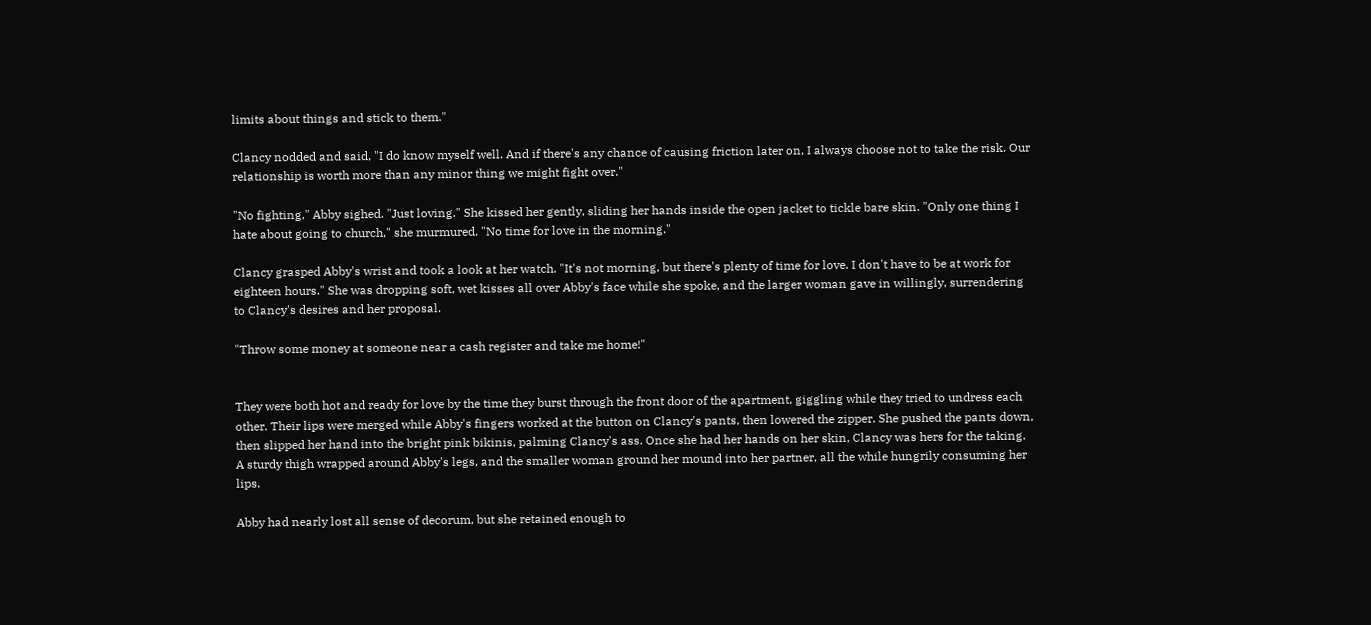limits about things and stick to them."

Clancy nodded and said, "I do know myself well. And if there's any chance of causing friction later on, I always choose not to take the risk. Our relationship is worth more than any minor thing we might fight over."

"No fighting," Abby sighed. "Just loving." She kissed her gently, sliding her hands inside the open jacket to tickle bare skin. "Only one thing I hate about going to church," she murmured. "No time for love in the morning."

Clancy grasped Abby's wrist and took a look at her watch. "It's not morning, but there's plenty of time for love. I don't have to be at work for eighteen hours." She was dropping soft, wet kisses all over Abby's face while she spoke, and the larger woman gave in willingly, surrendering to Clancy's desires and her proposal.

"Throw some money at someone near a cash register and take me home!"


They were both hot and ready for love by the time they burst through the front door of the apartment, giggling while they tried to undress each other. Their lips were merged while Abby's fingers worked at the button on Clancy's pants, then lowered the zipper. She pushed the pants down, then slipped her hand into the bright pink bikinis, palming Clancy's ass. Once she had her hands on her skin, Clancy was hers for the taking. A sturdy thigh wrapped around Abby's legs, and the smaller woman ground her mound into her partner, all the while hungrily consuming her lips.

Abby had nearly lost all sense of decorum, but she retained enough to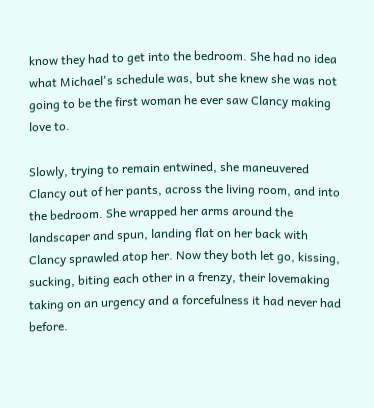know they had to get into the bedroom. She had no idea what Michael's schedule was, but she knew she was not going to be the first woman he ever saw Clancy making love to.

Slowly, trying to remain entwined, she maneuvered Clancy out of her pants, across the living room, and into the bedroom. She wrapped her arms around the landscaper and spun, landing flat on her back with Clancy sprawled atop her. Now they both let go, kissing, sucking, biting each other in a frenzy, their lovemaking taking on an urgency and a forcefulness it had never had before.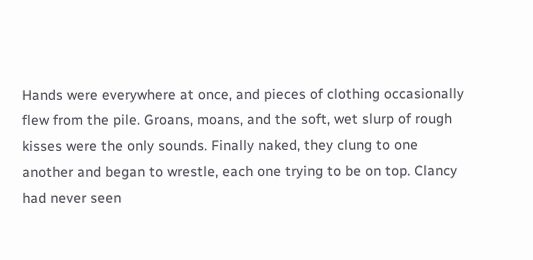Hands were everywhere at once, and pieces of clothing occasionally flew from the pile. Groans, moans, and the soft, wet slurp of rough kisses were the only sounds. Finally naked, they clung to one another and began to wrestle, each one trying to be on top. Clancy had never seen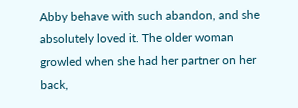Abby behave with such abandon, and she absolutely loved it. The older woman growled when she had her partner on her back,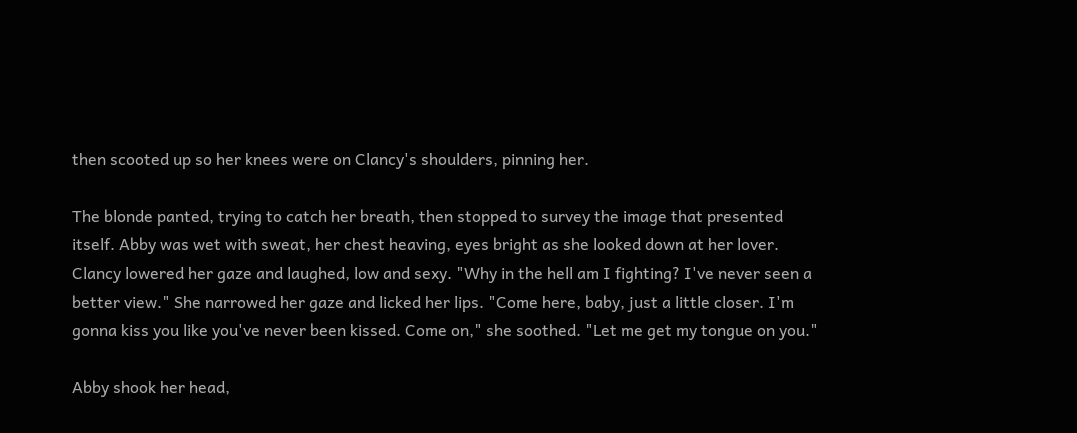then scooted up so her knees were on Clancy's shoulders, pinning her.

The blonde panted, trying to catch her breath, then stopped to survey the image that presented itself. Abby was wet with sweat, her chest heaving, eyes bright as she looked down at her lover. Clancy lowered her gaze and laughed, low and sexy. "Why in the hell am I fighting? I've never seen a better view." She narrowed her gaze and licked her lips. "Come here, baby, just a little closer. I'm gonna kiss you like you've never been kissed. Come on," she soothed. "Let me get my tongue on you."

Abby shook her head,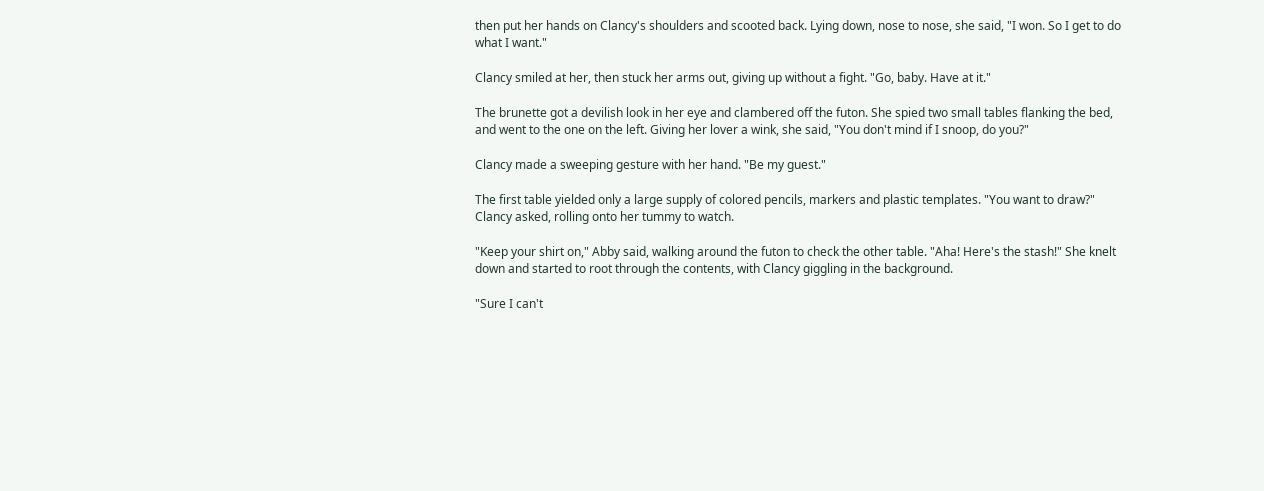then put her hands on Clancy's shoulders and scooted back. Lying down, nose to nose, she said, "I won. So I get to do what I want."

Clancy smiled at her, then stuck her arms out, giving up without a fight. "Go, baby. Have at it."

The brunette got a devilish look in her eye and clambered off the futon. She spied two small tables flanking the bed, and went to the one on the left. Giving her lover a wink, she said, "You don't mind if I snoop, do you?"

Clancy made a sweeping gesture with her hand. "Be my guest."

The first table yielded only a large supply of colored pencils, markers and plastic templates. "You want to draw?" Clancy asked, rolling onto her tummy to watch.

"Keep your shirt on," Abby said, walking around the futon to check the other table. "Aha! Here's the stash!" She knelt down and started to root through the contents, with Clancy giggling in the background.

"Sure I can't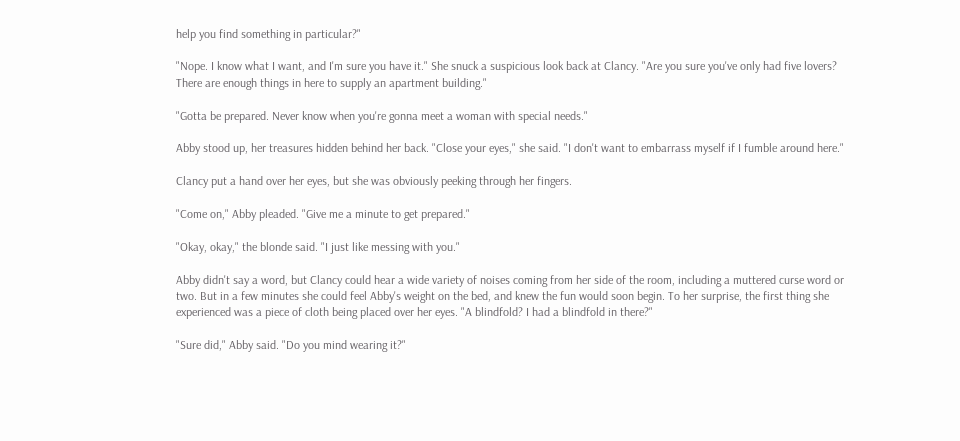help you find something in particular?"

"Nope. I know what I want, and I'm sure you have it." She snuck a suspicious look back at Clancy. "Are you sure you've only had five lovers? There are enough things in here to supply an apartment building."

"Gotta be prepared. Never know when you're gonna meet a woman with special needs."

Abby stood up, her treasures hidden behind her back. "Close your eyes," she said. "I don't want to embarrass myself if I fumble around here."

Clancy put a hand over her eyes, but she was obviously peeking through her fingers.

"Come on," Abby pleaded. "Give me a minute to get prepared."

"Okay, okay," the blonde said. "I just like messing with you."

Abby didn't say a word, but Clancy could hear a wide variety of noises coming from her side of the room, including a muttered curse word or two. But in a few minutes she could feel Abby's weight on the bed, and knew the fun would soon begin. To her surprise, the first thing she experienced was a piece of cloth being placed over her eyes. "A blindfold? I had a blindfold in there?"

"Sure did," Abby said. "Do you mind wearing it?"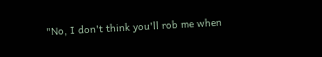"No, I don't think you'll rob me when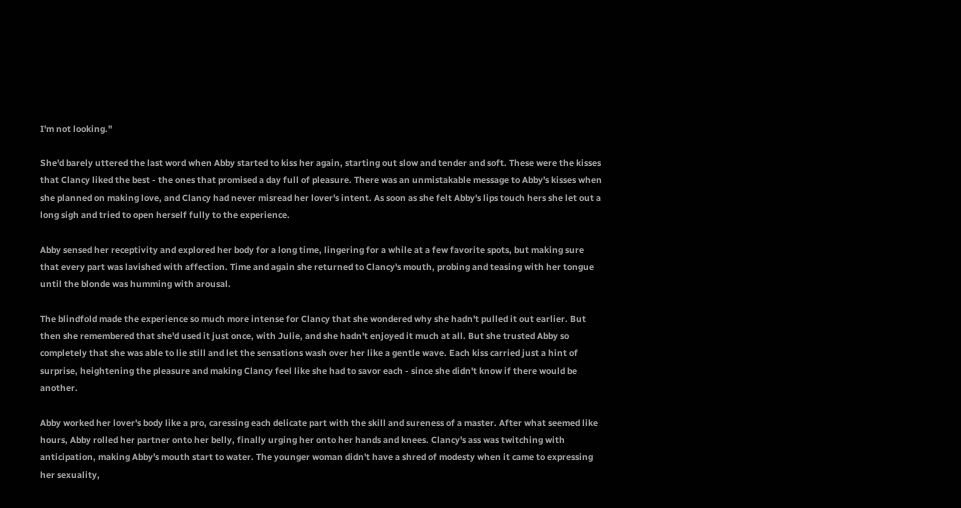I'm not looking."

She'd barely uttered the last word when Abby started to kiss her again, starting out slow and tender and soft. These were the kisses that Clancy liked the best - the ones that promised a day full of pleasure. There was an unmistakable message to Abby's kisses when she planned on making love, and Clancy had never misread her lover's intent. As soon as she felt Abby's lips touch hers she let out a long sigh and tried to open herself fully to the experience.

Abby sensed her receptivity and explored her body for a long time, lingering for a while at a few favorite spots, but making sure that every part was lavished with affection. Time and again she returned to Clancy's mouth, probing and teasing with her tongue until the blonde was humming with arousal.

The blindfold made the experience so much more intense for Clancy that she wondered why she hadn't pulled it out earlier. But then she remembered that she'd used it just once, with Julie, and she hadn't enjoyed it much at all. But she trusted Abby so completely that she was able to lie still and let the sensations wash over her like a gentle wave. Each kiss carried just a hint of surprise, heightening the pleasure and making Clancy feel like she had to savor each - since she didn't know if there would be another.

Abby worked her lover's body like a pro, caressing each delicate part with the skill and sureness of a master. After what seemed like hours, Abby rolled her partner onto her belly, finally urging her onto her hands and knees. Clancy's ass was twitching with anticipation, making Abby's mouth start to water. The younger woman didn't have a shred of modesty when it came to expressing her sexuality,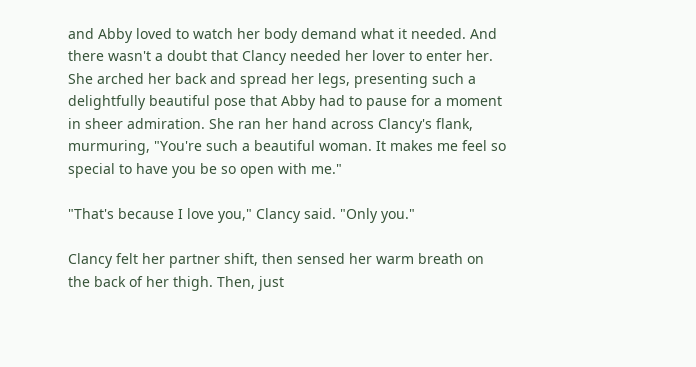and Abby loved to watch her body demand what it needed. And there wasn't a doubt that Clancy needed her lover to enter her. She arched her back and spread her legs, presenting such a delightfully beautiful pose that Abby had to pause for a moment in sheer admiration. She ran her hand across Clancy's flank, murmuring, "You're such a beautiful woman. It makes me feel so special to have you be so open with me."

"That's because I love you," Clancy said. "Only you."

Clancy felt her partner shift, then sensed her warm breath on the back of her thigh. Then, just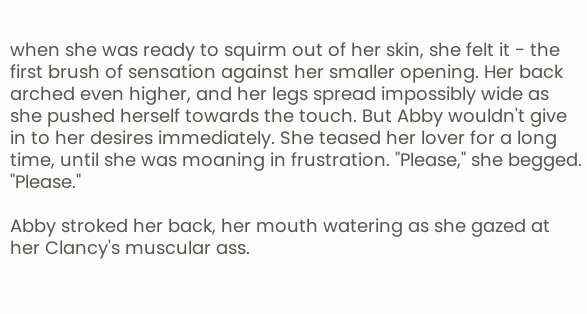when she was ready to squirm out of her skin, she felt it - the first brush of sensation against her smaller opening. Her back arched even higher, and her legs spread impossibly wide as she pushed herself towards the touch. But Abby wouldn't give in to her desires immediately. She teased her lover for a long time, until she was moaning in frustration. "Please," she begged. "Please."

Abby stroked her back, her mouth watering as she gazed at her Clancy's muscular ass.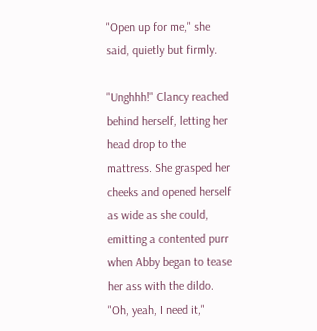"Open up for me," she said, quietly but firmly.

"Unghhh!" Clancy reached behind herself, letting her head drop to the mattress. She grasped her cheeks and opened herself as wide as she could, emitting a contented purr when Abby began to tease her ass with the dildo. "Oh, yeah, I need it,"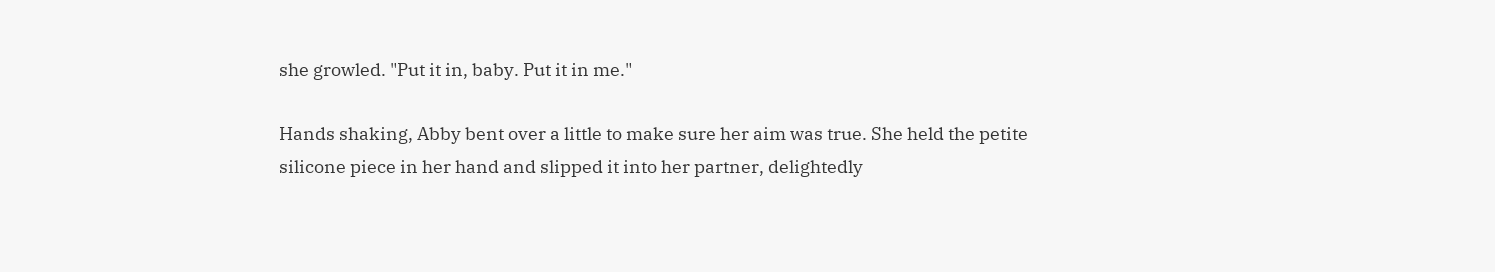she growled. "Put it in, baby. Put it in me."

Hands shaking, Abby bent over a little to make sure her aim was true. She held the petite silicone piece in her hand and slipped it into her partner, delightedly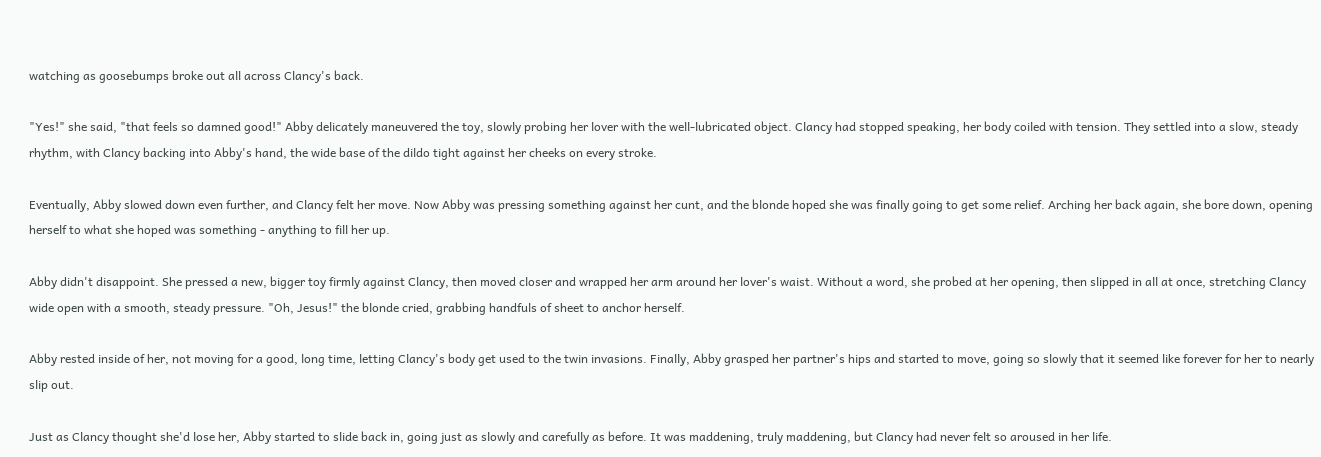watching as goosebumps broke out all across Clancy's back.

"Yes!" she said, "that feels so damned good!" Abby delicately maneuvered the toy, slowly probing her lover with the well-lubricated object. Clancy had stopped speaking, her body coiled with tension. They settled into a slow, steady rhythm, with Clancy backing into Abby's hand, the wide base of the dildo tight against her cheeks on every stroke.

Eventually, Abby slowed down even further, and Clancy felt her move. Now Abby was pressing something against her cunt, and the blonde hoped she was finally going to get some relief. Arching her back again, she bore down, opening herself to what she hoped was something - anything to fill her up.

Abby didn't disappoint. She pressed a new, bigger toy firmly against Clancy, then moved closer and wrapped her arm around her lover's waist. Without a word, she probed at her opening, then slipped in all at once, stretching Clancy wide open with a smooth, steady pressure. "Oh, Jesus!" the blonde cried, grabbing handfuls of sheet to anchor herself.

Abby rested inside of her, not moving for a good, long time, letting Clancy's body get used to the twin invasions. Finally, Abby grasped her partner's hips and started to move, going so slowly that it seemed like forever for her to nearly slip out.

Just as Clancy thought she'd lose her, Abby started to slide back in, going just as slowly and carefully as before. It was maddening, truly maddening, but Clancy had never felt so aroused in her life.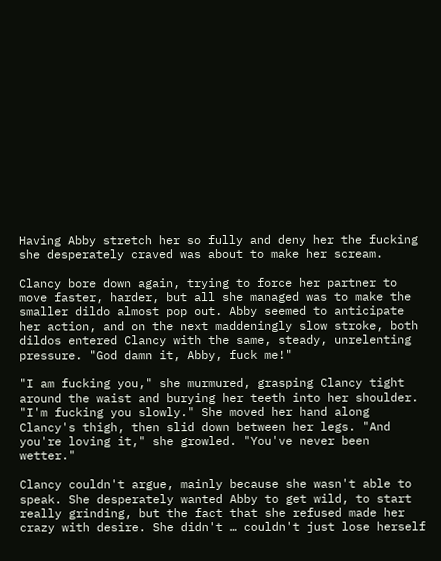Having Abby stretch her so fully and deny her the fucking she desperately craved was about to make her scream.

Clancy bore down again, trying to force her partner to move faster, harder, but all she managed was to make the smaller dildo almost pop out. Abby seemed to anticipate her action, and on the next maddeningly slow stroke, both dildos entered Clancy with the same, steady, unrelenting pressure. "God damn it, Abby, fuck me!"

"I am fucking you," she murmured, grasping Clancy tight around the waist and burying her teeth into her shoulder. "I'm fucking you slowly." She moved her hand along Clancy's thigh, then slid down between her legs. "And you're loving it," she growled. "You've never been wetter."

Clancy couldn't argue, mainly because she wasn't able to speak. She desperately wanted Abby to get wild, to start really grinding, but the fact that she refused made her crazy with desire. She didn't … couldn't just lose herself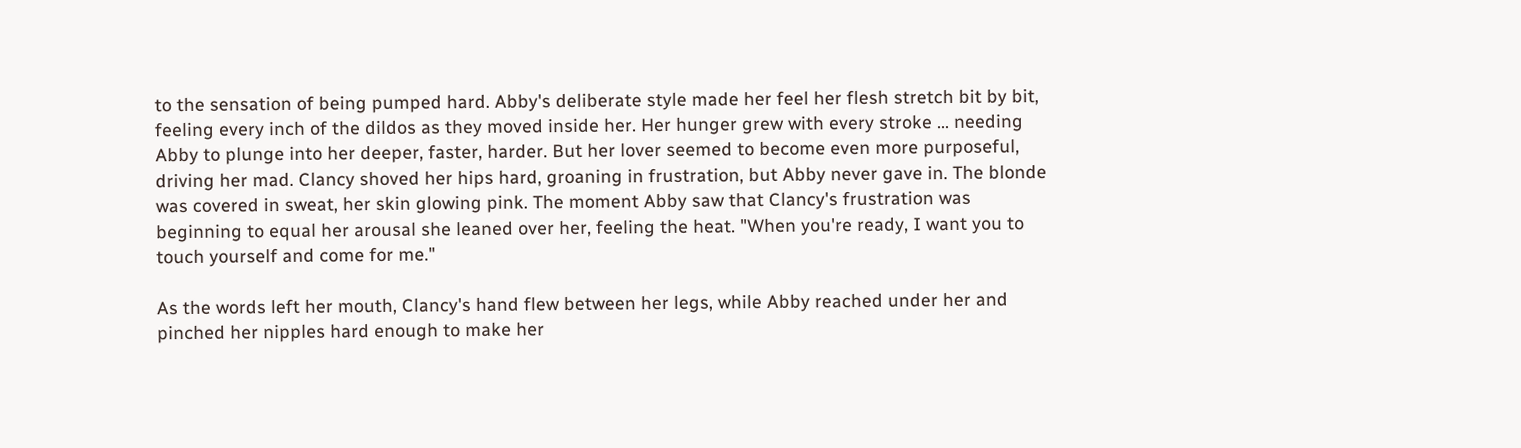to the sensation of being pumped hard. Abby's deliberate style made her feel her flesh stretch bit by bit, feeling every inch of the dildos as they moved inside her. Her hunger grew with every stroke … needing Abby to plunge into her deeper, faster, harder. But her lover seemed to become even more purposeful, driving her mad. Clancy shoved her hips hard, groaning in frustration, but Abby never gave in. The blonde was covered in sweat, her skin glowing pink. The moment Abby saw that Clancy's frustration was beginning to equal her arousal she leaned over her, feeling the heat. "When you're ready, I want you to touch yourself and come for me."

As the words left her mouth, Clancy's hand flew between her legs, while Abby reached under her and pinched her nipples hard enough to make her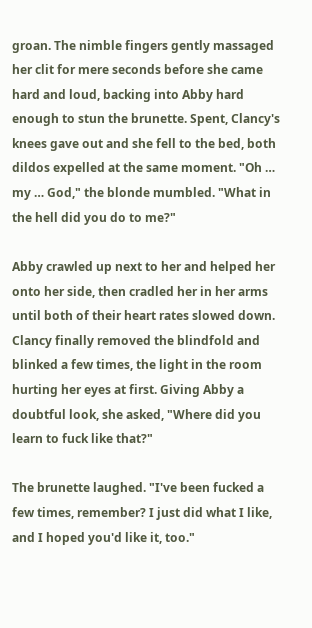groan. The nimble fingers gently massaged her clit for mere seconds before she came hard and loud, backing into Abby hard enough to stun the brunette. Spent, Clancy's knees gave out and she fell to the bed, both dildos expelled at the same moment. "Oh … my … God," the blonde mumbled. "What in the hell did you do to me?"

Abby crawled up next to her and helped her onto her side, then cradled her in her arms until both of their heart rates slowed down. Clancy finally removed the blindfold and blinked a few times, the light in the room hurting her eyes at first. Giving Abby a doubtful look, she asked, "Where did you learn to fuck like that?"

The brunette laughed. "I've been fucked a few times, remember? I just did what I like, and I hoped you'd like it, too."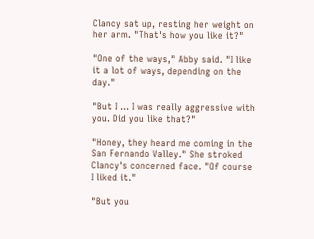Clancy sat up, resting her weight on her arm. "That's how you like it?"

"One of the ways," Abby said. "I like it a lot of ways, depending on the day."

"But I … I was really aggressive with you. Did you like that?"

"Honey, they heard me coming in the San Fernando Valley." She stroked Clancy's concerned face. "Of course I liked it."

"But you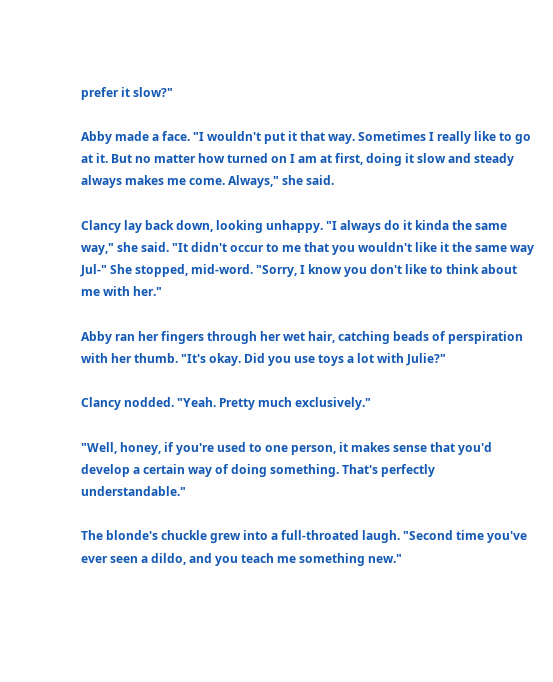prefer it slow?"

Abby made a face. "I wouldn't put it that way. Sometimes I really like to go at it. But no matter how turned on I am at first, doing it slow and steady always makes me come. Always," she said.

Clancy lay back down, looking unhappy. "I always do it kinda the same way," she said. "It didn't occur to me that you wouldn't like it the same way Jul-" She stopped, mid-word. "Sorry, I know you don't like to think about me with her."

Abby ran her fingers through her wet hair, catching beads of perspiration with her thumb. "It's okay. Did you use toys a lot with Julie?"

Clancy nodded. "Yeah. Pretty much exclusively."

"Well, honey, if you're used to one person, it makes sense that you'd develop a certain way of doing something. That's perfectly understandable."

The blonde's chuckle grew into a full-throated laugh. "Second time you've ever seen a dildo, and you teach me something new."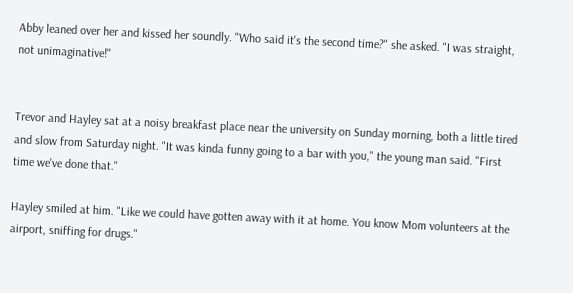Abby leaned over her and kissed her soundly. "Who said it's the second time?" she asked. "I was straight, not unimaginative!"


Trevor and Hayley sat at a noisy breakfast place near the university on Sunday morning, both a little tired and slow from Saturday night. "It was kinda funny going to a bar with you," the young man said. "First time we've done that."

Hayley smiled at him. "Like we could have gotten away with it at home. You know Mom volunteers at the airport, sniffing for drugs."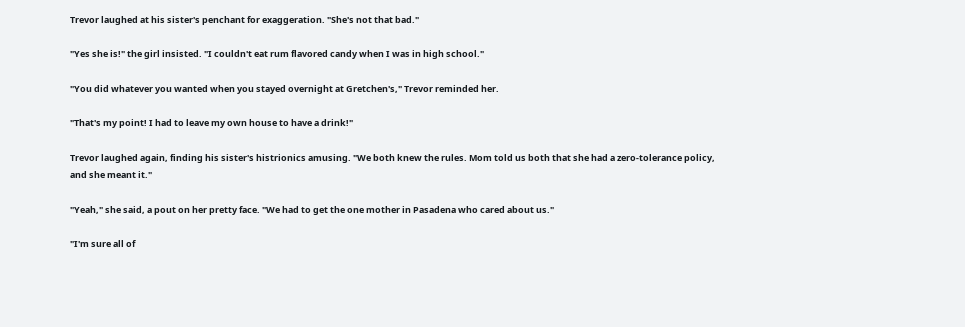Trevor laughed at his sister's penchant for exaggeration. "She's not that bad."

"Yes she is!" the girl insisted. "I couldn't eat rum flavored candy when I was in high school."

"You did whatever you wanted when you stayed overnight at Gretchen's," Trevor reminded her.

"That's my point! I had to leave my own house to have a drink!"

Trevor laughed again, finding his sister's histrionics amusing. "We both knew the rules. Mom told us both that she had a zero-tolerance policy, and she meant it."

"Yeah," she said, a pout on her pretty face. "We had to get the one mother in Pasadena who cared about us."

"I'm sure all of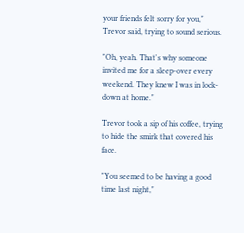your friends felt sorry for you," Trevor said, trying to sound serious.

"Oh, yeah. That's why someone invited me for a sleep-over every weekend. They knew I was in lock-down at home."

Trevor took a sip of his coffee, trying to hide the smirk that covered his face.

"You seemed to be having a good time last night,"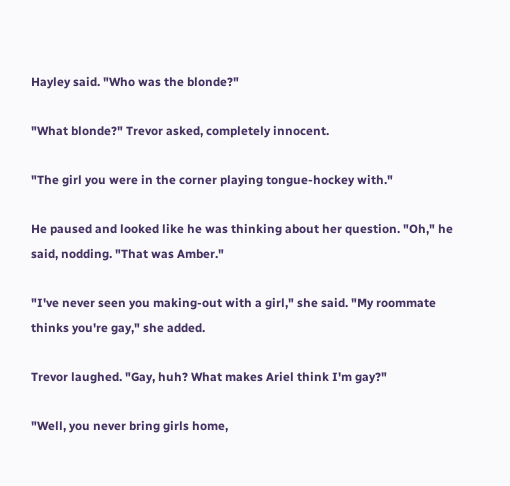Hayley said. "Who was the blonde?"

"What blonde?" Trevor asked, completely innocent.

"The girl you were in the corner playing tongue-hockey with."

He paused and looked like he was thinking about her question. "Oh," he said, nodding. "That was Amber."

"I've never seen you making-out with a girl," she said. "My roommate thinks you're gay," she added.

Trevor laughed. "Gay, huh? What makes Ariel think I'm gay?"

"Well, you never bring girls home,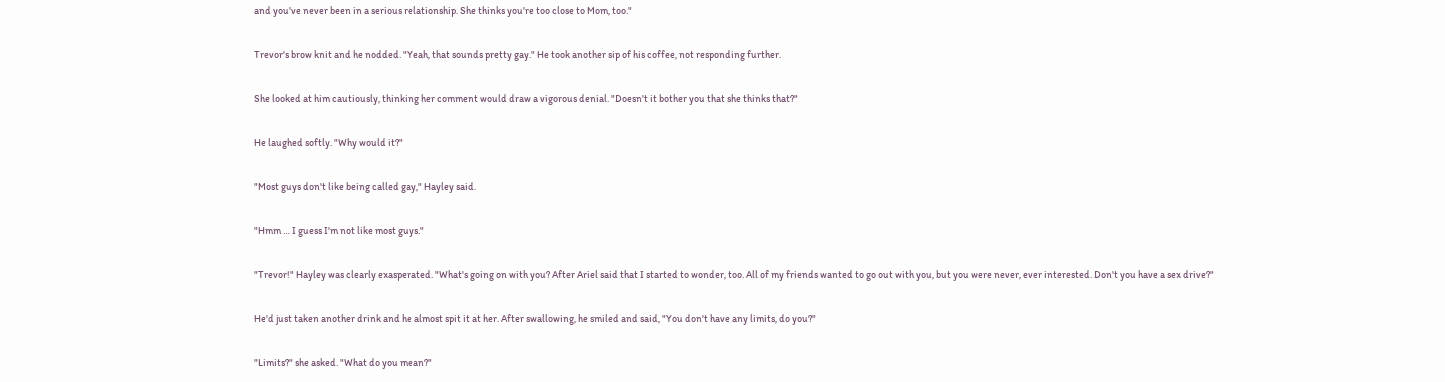and you've never been in a serious relationship. She thinks you're too close to Mom, too."

Trevor's brow knit and he nodded. "Yeah, that sounds pretty gay." He took another sip of his coffee, not responding further.

She looked at him cautiously, thinking her comment would draw a vigorous denial. "Doesn't it bother you that she thinks that?"

He laughed softly. "Why would it?"

"Most guys don't like being called gay," Hayley said.

"Hmm … I guess I'm not like most guys."

"Trevor!" Hayley was clearly exasperated. "What's going on with you? After Ariel said that I started to wonder, too. All of my friends wanted to go out with you, but you were never, ever interested. Don't you have a sex drive?"

He'd just taken another drink and he almost spit it at her. After swallowing, he smiled and said, "You don't have any limits, do you?"

"Limits?" she asked. "What do you mean?"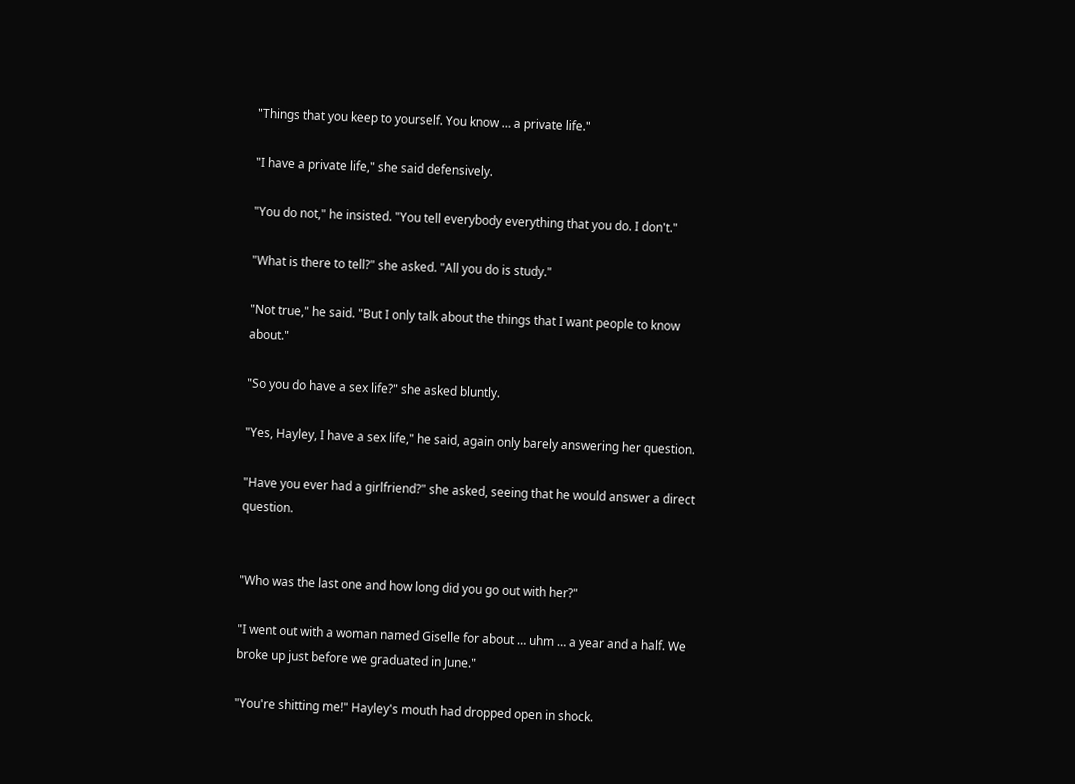"Things that you keep to yourself. You know … a private life."

"I have a private life," she said defensively.

"You do not," he insisted. "You tell everybody everything that you do. I don't."

"What is there to tell?" she asked. "All you do is study."

"Not true," he said. "But I only talk about the things that I want people to know about."

"So you do have a sex life?" she asked bluntly.

"Yes, Hayley, I have a sex life," he said, again only barely answering her question.

"Have you ever had a girlfriend?" she asked, seeing that he would answer a direct question.


"Who was the last one and how long did you go out with her?"

"I went out with a woman named Giselle for about … uhm … a year and a half. We broke up just before we graduated in June."

"You're shitting me!" Hayley's mouth had dropped open in shock.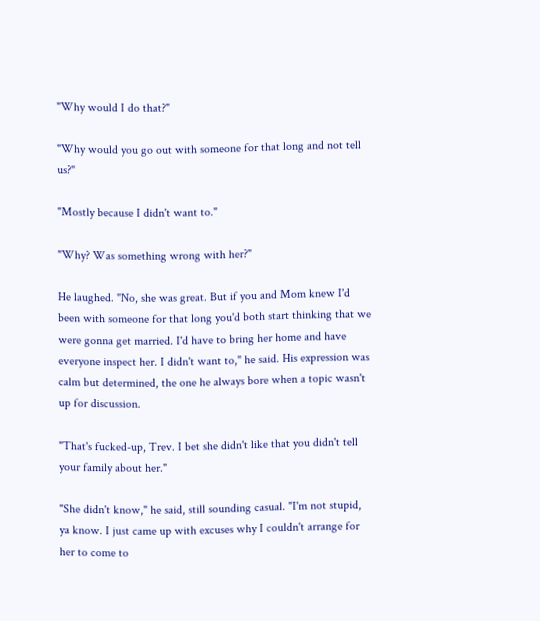"Why would I do that?"

"Why would you go out with someone for that long and not tell us?"

"Mostly because I didn't want to."

"Why? Was something wrong with her?"

He laughed. "No, she was great. But if you and Mom knew I'd been with someone for that long you'd both start thinking that we were gonna get married. I'd have to bring her home and have everyone inspect her. I didn't want to," he said. His expression was calm but determined, the one he always bore when a topic wasn't up for discussion.

"That's fucked-up, Trev. I bet she didn't like that you didn't tell your family about her."

"She didn't know," he said, still sounding casual. "I'm not stupid, ya know. I just came up with excuses why I couldn't arrange for her to come to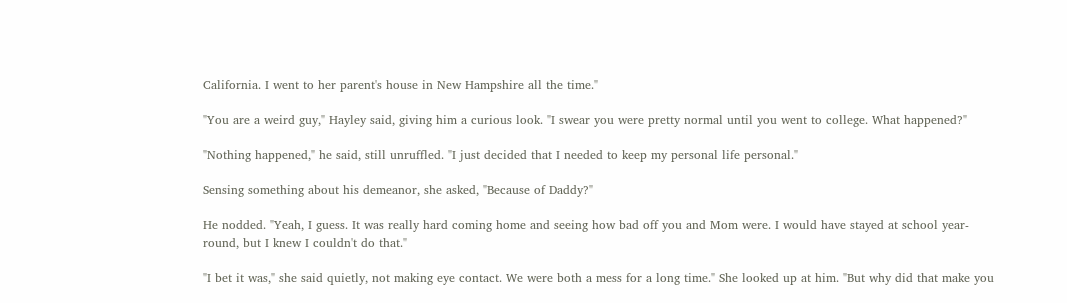California. I went to her parent's house in New Hampshire all the time."

"You are a weird guy," Hayley said, giving him a curious look. "I swear you were pretty normal until you went to college. What happened?"

"Nothing happened," he said, still unruffled. "I just decided that I needed to keep my personal life personal."

Sensing something about his demeanor, she asked, "Because of Daddy?"

He nodded. "Yeah, I guess. It was really hard coming home and seeing how bad off you and Mom were. I would have stayed at school year-round, but I knew I couldn't do that."

"I bet it was," she said quietly, not making eye contact. We were both a mess for a long time." She looked up at him. "But why did that make you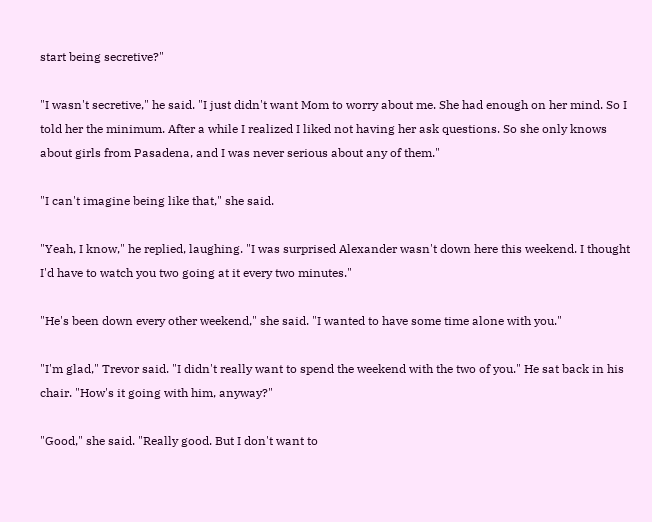start being secretive?"

"I wasn't secretive," he said. "I just didn't want Mom to worry about me. She had enough on her mind. So I told her the minimum. After a while I realized I liked not having her ask questions. So she only knows about girls from Pasadena, and I was never serious about any of them."

"I can't imagine being like that," she said.

"Yeah, I know," he replied, laughing. "I was surprised Alexander wasn't down here this weekend. I thought I'd have to watch you two going at it every two minutes."

"He's been down every other weekend," she said. "I wanted to have some time alone with you."

"I'm glad," Trevor said. "I didn't really want to spend the weekend with the two of you." He sat back in his chair. "How's it going with him, anyway?"

"Good," she said. "Really good. But I don't want to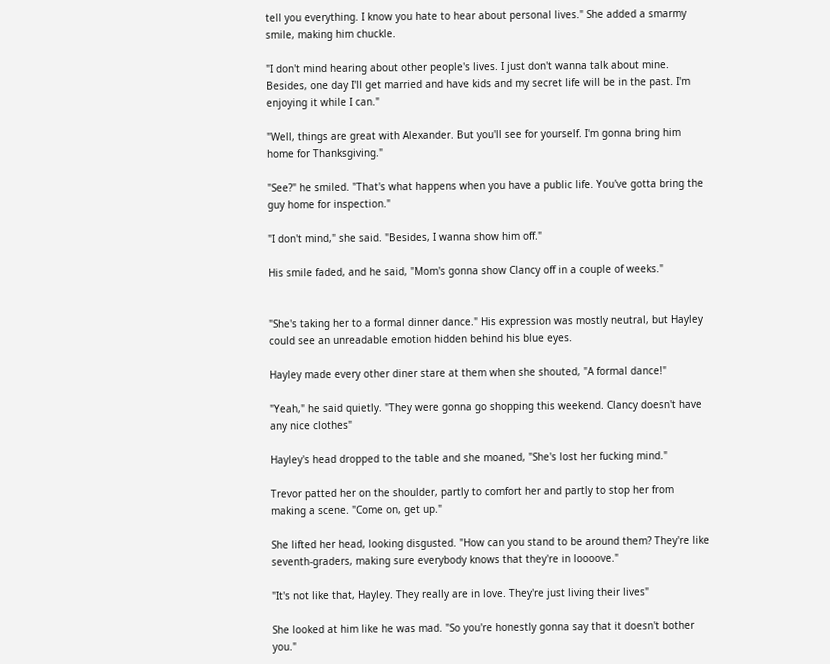tell you everything. I know you hate to hear about personal lives." She added a smarmy smile, making him chuckle.

"I don't mind hearing about other people's lives. I just don't wanna talk about mine. Besides, one day I'll get married and have kids and my secret life will be in the past. I'm enjoying it while I can."

"Well, things are great with Alexander. But you'll see for yourself. I'm gonna bring him home for Thanksgiving."

"See?" he smiled. "That's what happens when you have a public life. You've gotta bring the guy home for inspection."

"I don't mind," she said. "Besides, I wanna show him off."

His smile faded, and he said, "Mom's gonna show Clancy off in a couple of weeks."


"She's taking her to a formal dinner dance." His expression was mostly neutral, but Hayley could see an unreadable emotion hidden behind his blue eyes.

Hayley made every other diner stare at them when she shouted, "A formal dance!"

"Yeah," he said quietly. "They were gonna go shopping this weekend. Clancy doesn't have any nice clothes"

Hayley's head dropped to the table and she moaned, "She's lost her fucking mind."

Trevor patted her on the shoulder, partly to comfort her and partly to stop her from making a scene. "Come on, get up."

She lifted her head, looking disgusted. "How can you stand to be around them? They're like seventh-graders, making sure everybody knows that they're in loooove."

"It's not like that, Hayley. They really are in love. They're just living their lives"

She looked at him like he was mad. "So you're honestly gonna say that it doesn't bother you."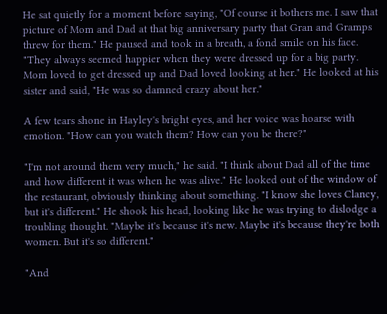He sat quietly for a moment before saying, "Of course it bothers me. I saw that picture of Mom and Dad at that big anniversary party that Gran and Gramps threw for them." He paused and took in a breath, a fond smile on his face. "They always seemed happier when they were dressed up for a big party. Mom loved to get dressed up and Dad loved looking at her." He looked at his sister and said, "He was so damned crazy about her."

A few tears shone in Hayley's bright eyes, and her voice was hoarse with emotion. "How can you watch them? How can you be there?"

"I'm not around them very much," he said. "I think about Dad all of the time and how different it was when he was alive." He looked out of the window of the restaurant, obviously thinking about something. "I know she loves Clancy, but it's different." He shook his head, looking like he was trying to dislodge a troubling thought. "Maybe it's because it's new. Maybe it's because they're both women. But it's so different."

"And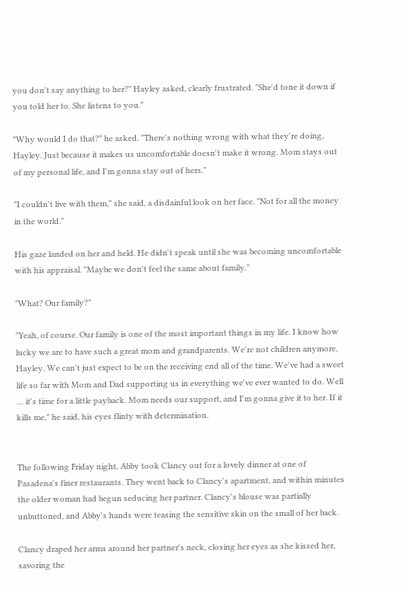you don't say anything to her?" Hayley asked, clearly frustrated. "She'd tone it down if you told her to. She listens to you."

"Why would I do that?" he asked. "There's nothing wrong with what they're doing, Hayley. Just because it makes us uncomfortable doesn't make it wrong. Mom stays out of my personal life, and I'm gonna stay out of hers."

"I couldn't live with them," she said, a disdainful look on her face. "Not for all the money in the world."

His gaze landed on her and held. He didn't speak until she was becoming uncomfortable with his appraisal. "Maybe we don't feel the same about family."

"What? Our family?"

"Yeah, of course. Our family is one of the most important things in my life. I know how lucky we are to have such a great mom and grandparents. We're not children anymore, Hayley. We can't just expect to be on the receiving end all of the time. We've had a sweet life so far with Mom and Dad supporting us in everything we've ever wanted to do. Well … it's time for a little payback. Mom needs our support, and I'm gonna give it to her. If it kills me," he said, his eyes flinty with determination.


The following Friday night, Abby took Clancy out for a lovely dinner at one of Pasadena's finer restaurants. They went back to Clancy's apartment, and within minutes the older woman had begun seducing her partner. Clancy's blouse was partially unbuttoned, and Abby's hands were teasing the sensitive skin on the small of her back.

Clancy draped her arms around her partner's neck, closing her eyes as she kissed her, savoring the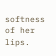softness of her lips.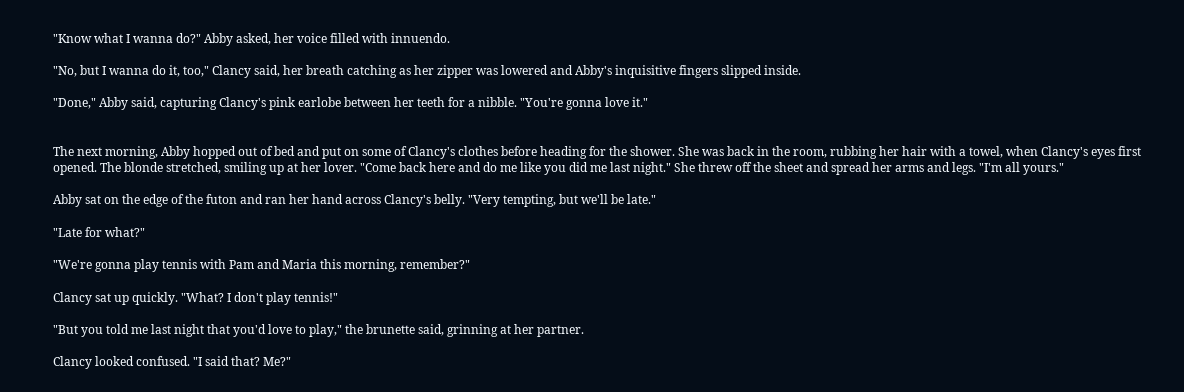"Know what I wanna do?" Abby asked, her voice filled with innuendo.

"No, but I wanna do it, too," Clancy said, her breath catching as her zipper was lowered and Abby's inquisitive fingers slipped inside.

"Done," Abby said, capturing Clancy's pink earlobe between her teeth for a nibble. "You're gonna love it."


The next morning, Abby hopped out of bed and put on some of Clancy's clothes before heading for the shower. She was back in the room, rubbing her hair with a towel, when Clancy's eyes first opened. The blonde stretched, smiling up at her lover. "Come back here and do me like you did me last night." She threw off the sheet and spread her arms and legs. "I'm all yours."

Abby sat on the edge of the futon and ran her hand across Clancy's belly. "Very tempting, but we'll be late."

"Late for what?"

"We're gonna play tennis with Pam and Maria this morning, remember?"

Clancy sat up quickly. "What? I don't play tennis!"

"But you told me last night that you'd love to play," the brunette said, grinning at her partner.

Clancy looked confused. "I said that? Me?"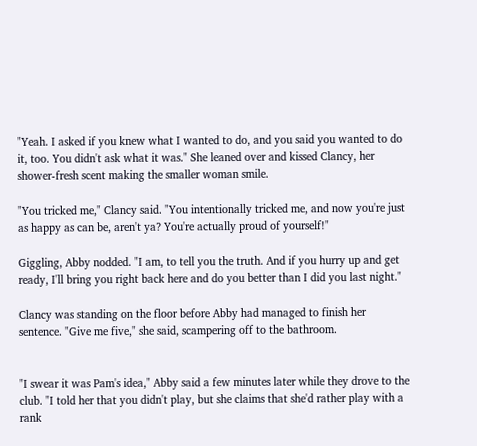"Yeah. I asked if you knew what I wanted to do, and you said you wanted to do it, too. You didn't ask what it was." She leaned over and kissed Clancy, her shower-fresh scent making the smaller woman smile.

"You tricked me," Clancy said. "You intentionally tricked me, and now you're just as happy as can be, aren't ya? You're actually proud of yourself!"

Giggling, Abby nodded. "I am, to tell you the truth. And if you hurry up and get ready, I'll bring you right back here and do you better than I did you last night."

Clancy was standing on the floor before Abby had managed to finish her sentence. "Give me five," she said, scampering off to the bathroom.


"I swear it was Pam's idea," Abby said a few minutes later while they drove to the club. "I told her that you didn't play, but she claims that she'd rather play with a rank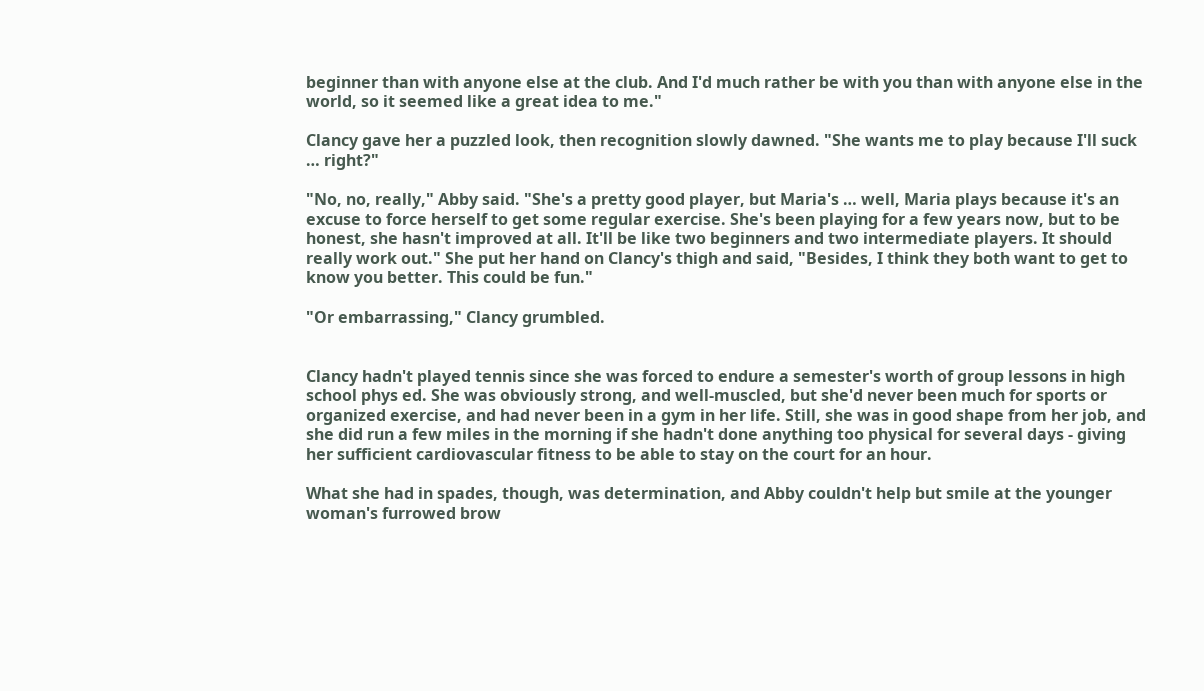beginner than with anyone else at the club. And I'd much rather be with you than with anyone else in the world, so it seemed like a great idea to me."

Clancy gave her a puzzled look, then recognition slowly dawned. "She wants me to play because I'll suck … right?"

"No, no, really," Abby said. "She's a pretty good player, but Maria's … well, Maria plays because it's an excuse to force herself to get some regular exercise. She's been playing for a few years now, but to be honest, she hasn't improved at all. It'll be like two beginners and two intermediate players. It should really work out." She put her hand on Clancy's thigh and said, "Besides, I think they both want to get to know you better. This could be fun."

"Or embarrassing," Clancy grumbled.


Clancy hadn't played tennis since she was forced to endure a semester's worth of group lessons in high school phys ed. She was obviously strong, and well-muscled, but she'd never been much for sports or organized exercise, and had never been in a gym in her life. Still, she was in good shape from her job, and she did run a few miles in the morning if she hadn't done anything too physical for several days - giving her sufficient cardiovascular fitness to be able to stay on the court for an hour.

What she had in spades, though, was determination, and Abby couldn't help but smile at the younger woman's furrowed brow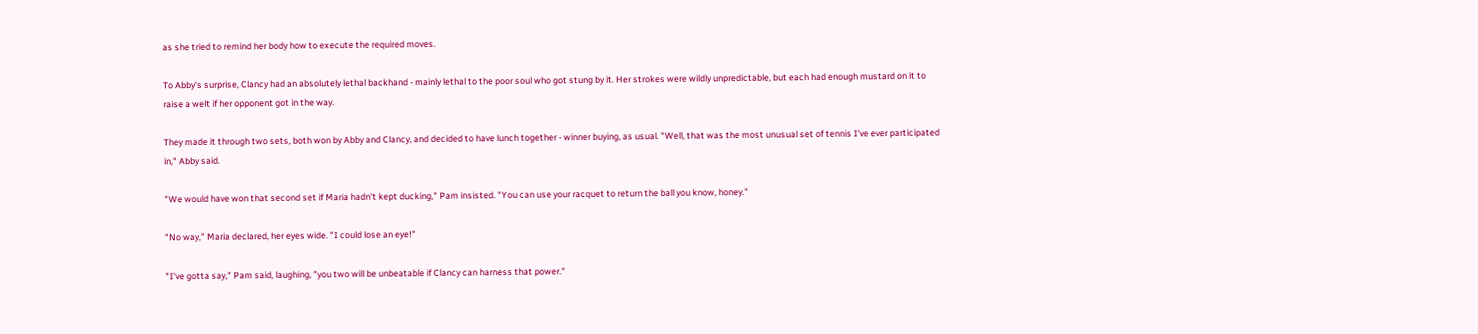as she tried to remind her body how to execute the required moves.

To Abby's surprise, Clancy had an absolutely lethal backhand - mainly lethal to the poor soul who got stung by it. Her strokes were wildly unpredictable, but each had enough mustard on it to raise a welt if her opponent got in the way.

They made it through two sets, both won by Abby and Clancy, and decided to have lunch together - winner buying, as usual. "Well, that was the most unusual set of tennis I've ever participated in," Abby said.

"We would have won that second set if Maria hadn't kept ducking," Pam insisted. "You can use your racquet to return the ball you know, honey."

"No way," Maria declared, her eyes wide. "I could lose an eye!"

"I've gotta say," Pam said, laughing, "you two will be unbeatable if Clancy can harness that power."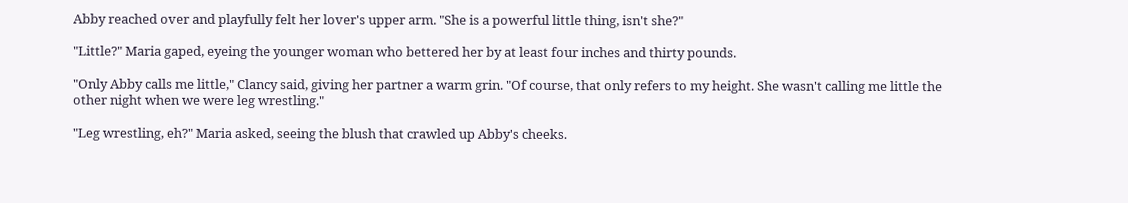Abby reached over and playfully felt her lover's upper arm. "She is a powerful little thing, isn't she?"

"Little?" Maria gaped, eyeing the younger woman who bettered her by at least four inches and thirty pounds.

"Only Abby calls me little," Clancy said, giving her partner a warm grin. "Of course, that only refers to my height. She wasn't calling me little the other night when we were leg wrestling."

"Leg wrestling, eh?" Maria asked, seeing the blush that crawled up Abby's cheeks.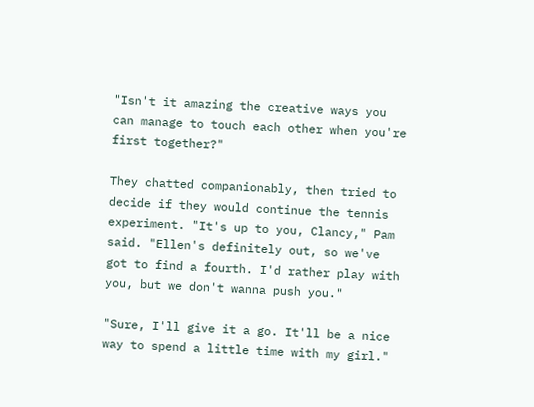"Isn't it amazing the creative ways you can manage to touch each other when you're first together?"

They chatted companionably, then tried to decide if they would continue the tennis experiment. "It's up to you, Clancy," Pam said. "Ellen's definitely out, so we've got to find a fourth. I'd rather play with you, but we don't wanna push you."

"Sure, I'll give it a go. It'll be a nice way to spend a little time with my girl."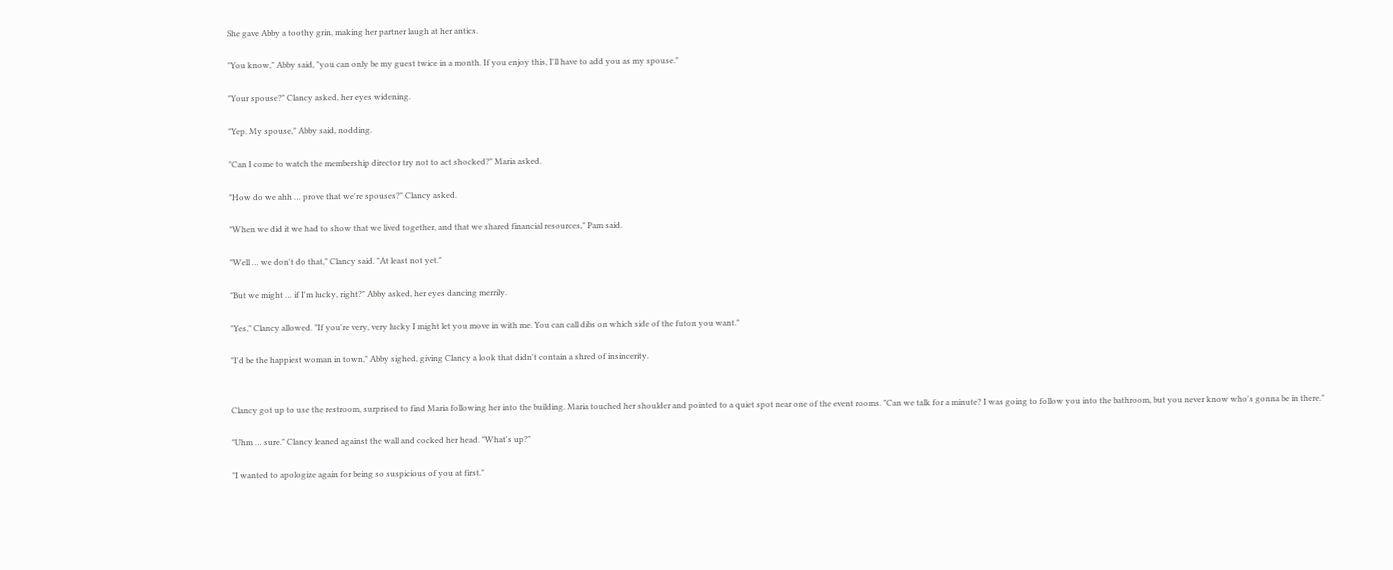She gave Abby a toothy grin, making her partner laugh at her antics.

"You know," Abby said, "you can only be my guest twice in a month. If you enjoy this, I'll have to add you as my spouse."

"Your spouse?" Clancy asked, her eyes widening.

"Yep. My spouse," Abby said, nodding.

"Can I come to watch the membership director try not to act shocked?" Maria asked.

"How do we ahh … prove that we're spouses?" Clancy asked.

"When we did it we had to show that we lived together, and that we shared financial resources," Pam said.

"Well … we don't do that," Clancy said. "At least not yet."

"But we might … if I'm lucky, right?" Abby asked, her eyes dancing merrily.

"Yes," Clancy allowed. "If you're very, very lucky I might let you move in with me. You can call dibs on which side of the futon you want."

"I'd be the happiest woman in town," Abby sighed, giving Clancy a look that didn't contain a shred of insincerity.


Clancy got up to use the restroom, surprised to find Maria following her into the building. Maria touched her shoulder and pointed to a quiet spot near one of the event rooms. "Can we talk for a minute? I was going to follow you into the bathroom, but you never know who's gonna be in there."

"Uhm … sure." Clancy leaned against the wall and cocked her head. "What's up?"

"I wanted to apologize again for being so suspicious of you at first."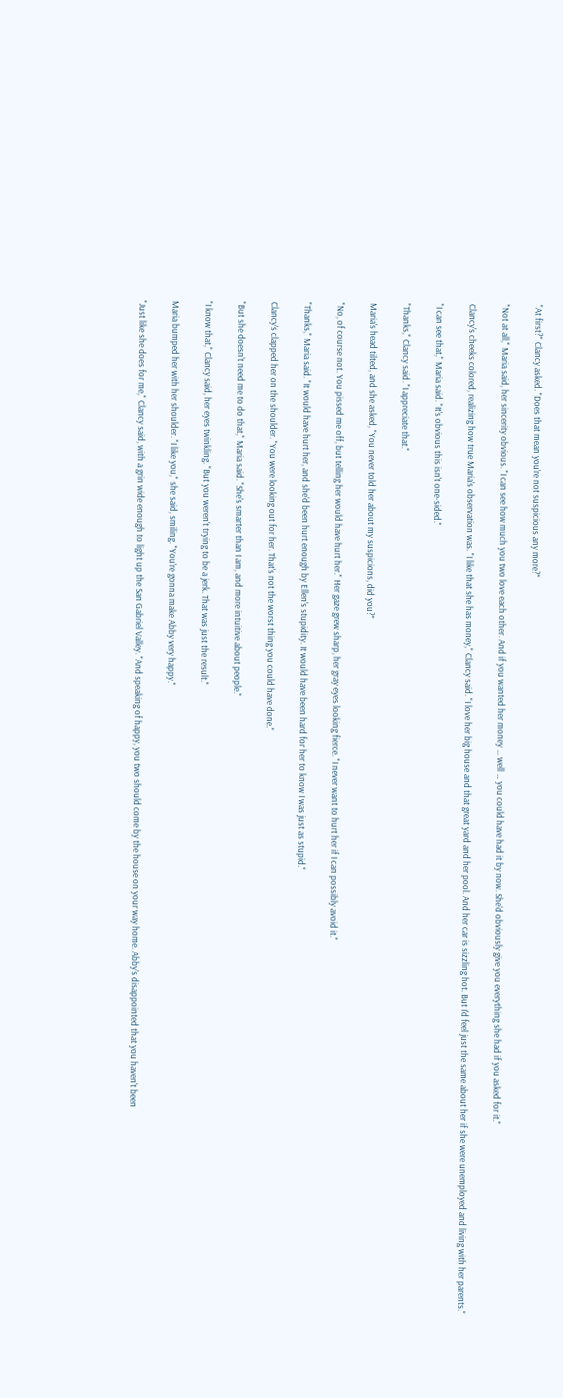"At first?" Clancy asked. "Does that mean you're not suspicious any more?"

"Not at all," Maria said, her sincerity obvious. "I can see how much you two love each other. And if you wanted her money … well … you could have had it by now. She'd obviously give you everything she had if you asked for it."

Clancy's cheeks colored, realizing how true Maria's observation was. "I like that she has money," Clancy said. "I love her big house and that great yard and her pool. And her car is sizzling hot. But I'd feel just the same about her if she were unemployed and living with her parents."

"I can see that," Maria said. "It's obvious this isn't one-sided."

"Thanks," Clancy said. "I appreciate that."

Maria's head tilted, and she asked, "You never told her about my suspicions, did you?"

"No, of course not. You pissed me off, but telling her would have hurt her." Her gaze grew sharp, her gray eyes looking fierce. "I never want to hurt her if I can possibly avoid it."

"Thanks," Maria said. "It would have hurt her, and she'd been hurt enough by Ellen's stupidity. It would have been hard for her to know I was just as stupid."

Clancy's clapped her on the shoulder. "You were looking out for her. That's not the worst thing you could have done."

"But she doesn't need me to do that," Maria said. "She's smarter than I am, and more intuitive about people."

"I know that," Clancy said, her eyes twinkling. "But you weren't trying to be a jerk. That was just the result."

Maria bumped her with her shoulder. "I like you," she said, smiling. "You're gonna make Abby very happy."

"Just like she does for me," Clancy said, with a grin wide enough to light up the San Gabriel Valley. "And speaking of happy, you two should come by the house on your way home. Abby's disappointed that you haven't been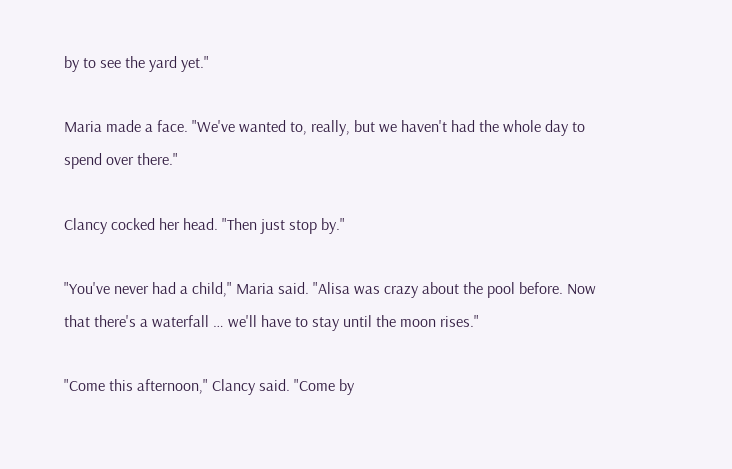by to see the yard yet."

Maria made a face. "We've wanted to, really, but we haven't had the whole day to spend over there."

Clancy cocked her head. "Then just stop by."

"You've never had a child," Maria said. "Alisa was crazy about the pool before. Now that there's a waterfall … we'll have to stay until the moon rises."

"Come this afternoon," Clancy said. "Come by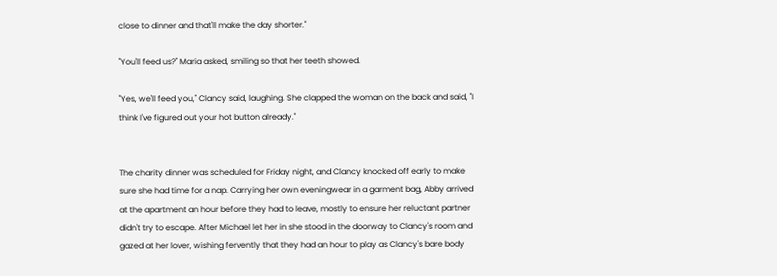close to dinner and that'll make the day shorter."

"You'll feed us?" Maria asked, smiling so that her teeth showed.

"Yes, we'll feed you," Clancy said, laughing. She clapped the woman on the back and said, "I think I've figured out your hot button already."


The charity dinner was scheduled for Friday night, and Clancy knocked off early to make sure she had time for a nap. Carrying her own eveningwear in a garment bag, Abby arrived at the apartment an hour before they had to leave, mostly to ensure her reluctant partner didn't try to escape. After Michael let her in she stood in the doorway to Clancy's room and gazed at her lover, wishing fervently that they had an hour to play as Clancy's bare body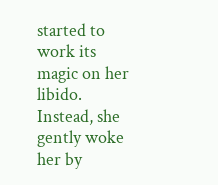started to work its magic on her libido. Instead, she gently woke her by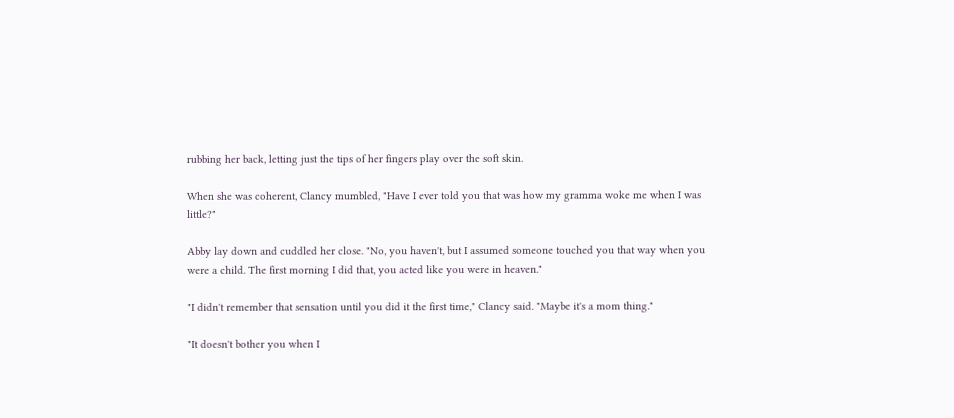rubbing her back, letting just the tips of her fingers play over the soft skin.

When she was coherent, Clancy mumbled, "Have I ever told you that was how my gramma woke me when I was little?"

Abby lay down and cuddled her close. "No, you haven't, but I assumed someone touched you that way when you were a child. The first morning I did that, you acted like you were in heaven."

"I didn't remember that sensation until you did it the first time," Clancy said. "Maybe it's a mom thing."

"It doesn't bother you when I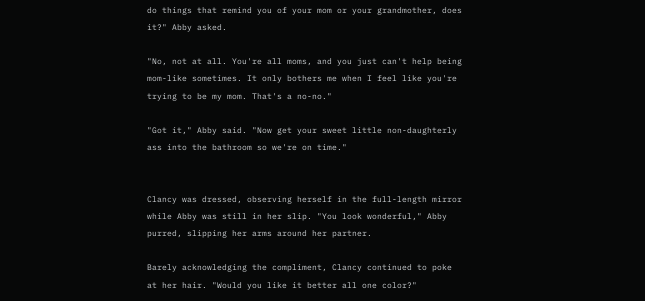do things that remind you of your mom or your grandmother, does it?" Abby asked.

"No, not at all. You're all moms, and you just can't help being mom-like sometimes. It only bothers me when I feel like you're trying to be my mom. That's a no-no."

"Got it," Abby said. "Now get your sweet little non-daughterly ass into the bathroom so we're on time."


Clancy was dressed, observing herself in the full-length mirror while Abby was still in her slip. "You look wonderful," Abby purred, slipping her arms around her partner.

Barely acknowledging the compliment, Clancy continued to poke at her hair. "Would you like it better all one color?"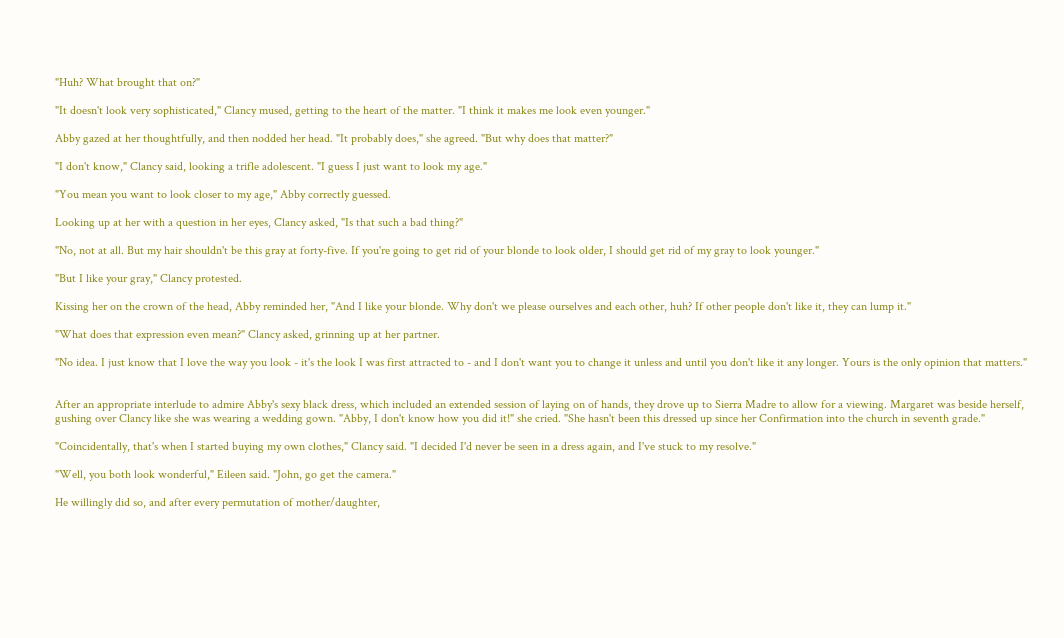"Huh? What brought that on?"

"It doesn't look very sophisticated," Clancy mused, getting to the heart of the matter. "I think it makes me look even younger."

Abby gazed at her thoughtfully, and then nodded her head. "It probably does," she agreed. "But why does that matter?"

"I don't know," Clancy said, looking a trifle adolescent. "I guess I just want to look my age."

"You mean you want to look closer to my age," Abby correctly guessed.

Looking up at her with a question in her eyes, Clancy asked, "Is that such a bad thing?"

"No, not at all. But my hair shouldn't be this gray at forty-five. If you're going to get rid of your blonde to look older, I should get rid of my gray to look younger."

"But I like your gray," Clancy protested.

Kissing her on the crown of the head, Abby reminded her, "And I like your blonde. Why don't we please ourselves and each other, huh? If other people don't like it, they can lump it."

"What does that expression even mean?" Clancy asked, grinning up at her partner.

"No idea. I just know that I love the way you look - it's the look I was first attracted to - and I don't want you to change it unless and until you don't like it any longer. Yours is the only opinion that matters."


After an appropriate interlude to admire Abby's sexy black dress, which included an extended session of laying on of hands, they drove up to Sierra Madre to allow for a viewing. Margaret was beside herself, gushing over Clancy like she was wearing a wedding gown. "Abby, I don't know how you did it!" she cried. "She hasn't been this dressed up since her Confirmation into the church in seventh grade."

"Coincidentally, that's when I started buying my own clothes," Clancy said. "I decided I'd never be seen in a dress again, and I've stuck to my resolve."

"Well, you both look wonderful," Eileen said. "John, go get the camera."

He willingly did so, and after every permutation of mother/daughter,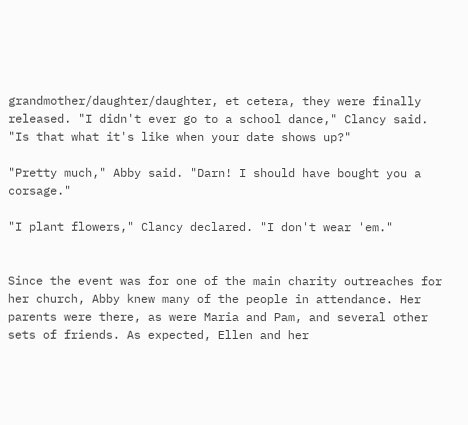grandmother/daughter/daughter, et cetera, they were finally released. "I didn't ever go to a school dance," Clancy said. "Is that what it's like when your date shows up?"

"Pretty much," Abby said. "Darn! I should have bought you a corsage."

"I plant flowers," Clancy declared. "I don't wear 'em."


Since the event was for one of the main charity outreaches for her church, Abby knew many of the people in attendance. Her parents were there, as were Maria and Pam, and several other sets of friends. As expected, Ellen and her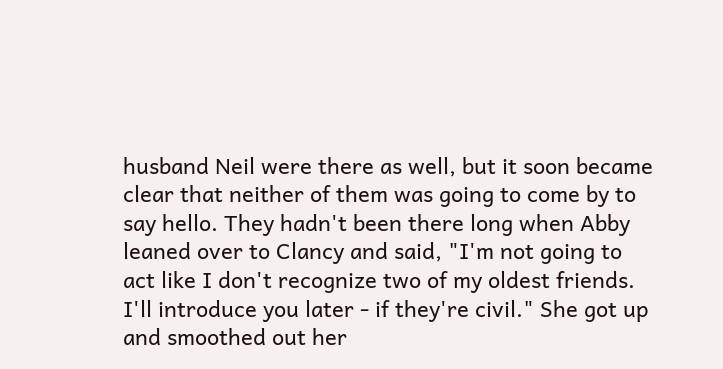husband Neil were there as well, but it soon became clear that neither of them was going to come by to say hello. They hadn't been there long when Abby leaned over to Clancy and said, "I'm not going to act like I don't recognize two of my oldest friends. I'll introduce you later - if they're civil." She got up and smoothed out her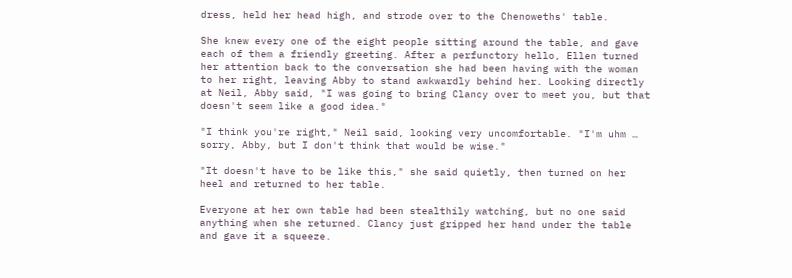dress, held her head high, and strode over to the Chenoweths' table.

She knew every one of the eight people sitting around the table, and gave each of them a friendly greeting. After a perfunctory hello, Ellen turned her attention back to the conversation she had been having with the woman to her right, leaving Abby to stand awkwardly behind her. Looking directly at Neil, Abby said, "I was going to bring Clancy over to meet you, but that doesn't seem like a good idea."

"I think you're right," Neil said, looking very uncomfortable. "I'm uhm … sorry, Abby, but I don't think that would be wise."

"It doesn't have to be like this," she said quietly, then turned on her heel and returned to her table.

Everyone at her own table had been stealthily watching, but no one said anything when she returned. Clancy just gripped her hand under the table and gave it a squeeze.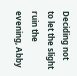Deciding not to let the slight ruin the evening, Abby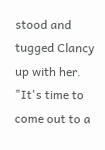stood and tugged Clancy up with her. "It's time to come out to a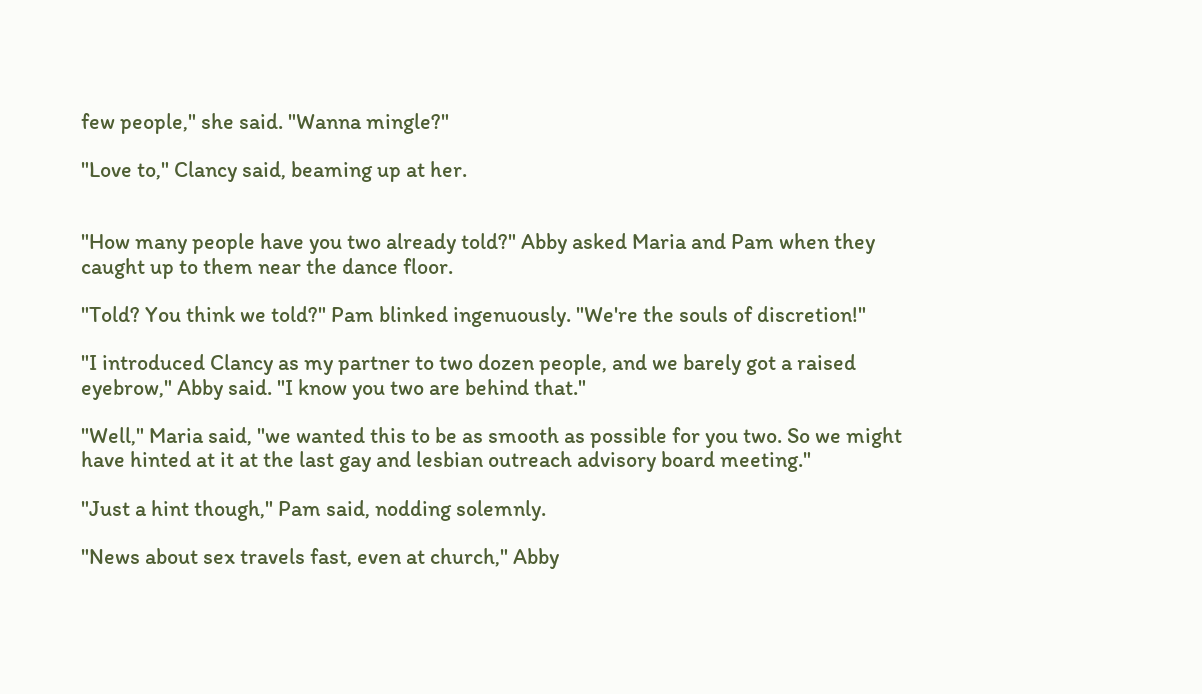few people," she said. "Wanna mingle?"

"Love to," Clancy said, beaming up at her.


"How many people have you two already told?" Abby asked Maria and Pam when they caught up to them near the dance floor.

"Told? You think we told?" Pam blinked ingenuously. "We're the souls of discretion!"

"I introduced Clancy as my partner to two dozen people, and we barely got a raised eyebrow," Abby said. "I know you two are behind that."

"Well," Maria said, "we wanted this to be as smooth as possible for you two. So we might have hinted at it at the last gay and lesbian outreach advisory board meeting."

"Just a hint though," Pam said, nodding solemnly.

"News about sex travels fast, even at church," Abby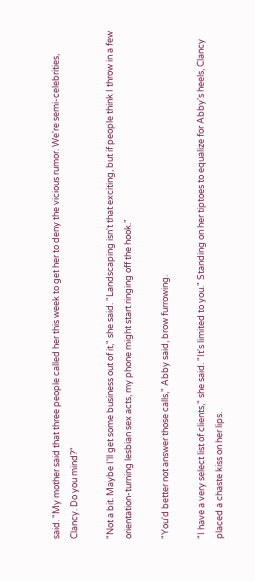said. "My mother said that three people called her this week to get her to deny the vicious rumor. We're semi-celebrities, Clancy. Do you mind?"

"Not a bit. Maybe I'll get some business out of it," she said. "Landscaping isn't that exciting, but if people think I throw in a few orientation-turning lesbian sex acts, my phone might start ringing off the hook."

"You'd better not answer those calls," Abby said, brow furrowing.

"I have a very select list of clients," she said. "It's limited to you." Standing on her tiptoes to equalize for Abby's heels, Clancy placed a chaste kiss on her lips.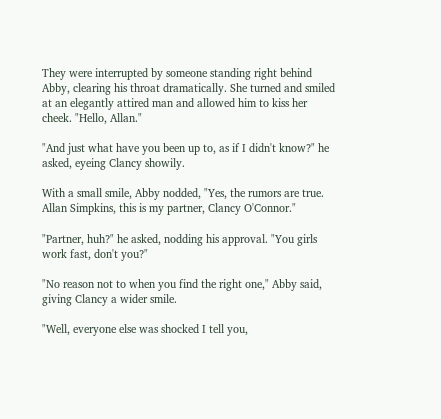They were interrupted by someone standing right behind Abby, clearing his throat dramatically. She turned and smiled at an elegantly attired man and allowed him to kiss her cheek. "Hello, Allan."

"And just what have you been up to, as if I didn't know?" he asked, eyeing Clancy showily.

With a small smile, Abby nodded, "Yes, the rumors are true. Allan Simpkins, this is my partner, Clancy O'Connor."

"Partner, huh?" he asked, nodding his approval. "You girls work fast, don't you?"

"No reason not to when you find the right one," Abby said, giving Clancy a wider smile.

"Well, everyone else was shocked I tell you,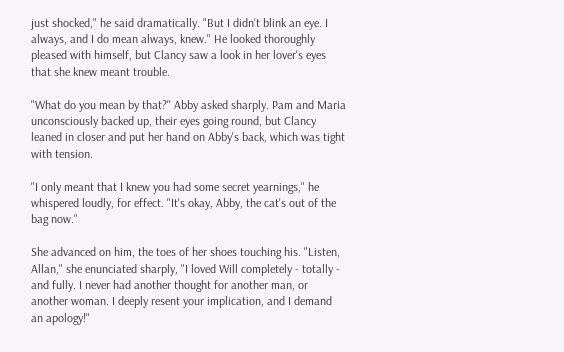just shocked," he said dramatically. "But I didn't blink an eye. I always, and I do mean always, knew." He looked thoroughly pleased with himself, but Clancy saw a look in her lover's eyes that she knew meant trouble.

"What do you mean by that?" Abby asked sharply. Pam and Maria unconsciously backed up, their eyes going round, but Clancy leaned in closer and put her hand on Abby's back, which was tight with tension.

"I only meant that I knew you had some secret yearnings," he whispered loudly, for effect. "It's okay, Abby, the cat's out of the bag now."

She advanced on him, the toes of her shoes touching his. "Listen, Allan," she enunciated sharply, "I loved Will completely - totally - and fully. I never had another thought for another man, or another woman. I deeply resent your implication, and I demand an apology!"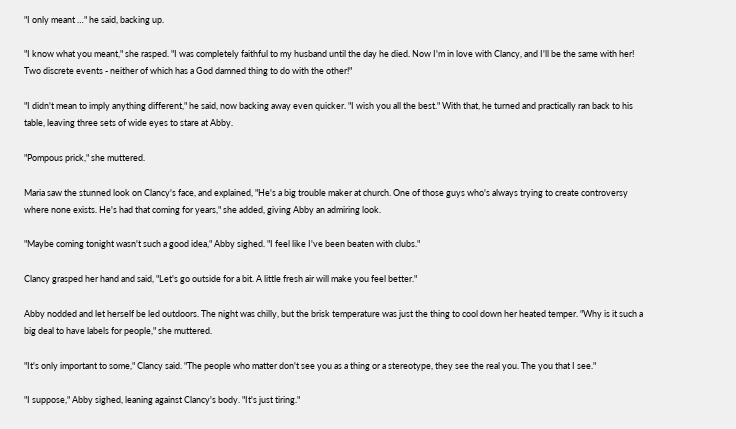"I only meant …" he said, backing up.

"I know what you meant," she rasped. "I was completely faithful to my husband until the day he died. Now I'm in love with Clancy, and I'll be the same with her! Two discrete events - neither of which has a God damned thing to do with the other!"

"I didn't mean to imply anything different," he said, now backing away even quicker. "I wish you all the best." With that, he turned and practically ran back to his table, leaving three sets of wide eyes to stare at Abby.

"Pompous prick," she muttered.

Maria saw the stunned look on Clancy's face, and explained, "He's a big trouble maker at church. One of those guys who's always trying to create controversy where none exists. He's had that coming for years," she added, giving Abby an admiring look.

"Maybe coming tonight wasn't such a good idea," Abby sighed. "I feel like I've been beaten with clubs."

Clancy grasped her hand and said, "Let's go outside for a bit. A little fresh air will make you feel better."

Abby nodded and let herself be led outdoors. The night was chilly, but the brisk temperature was just the thing to cool down her heated temper. "Why is it such a big deal to have labels for people," she muttered.

"It's only important to some," Clancy said. "The people who matter don't see you as a thing or a stereotype, they see the real you. The you that I see."

"I suppose," Abby sighed, leaning against Clancy's body. "It's just tiring."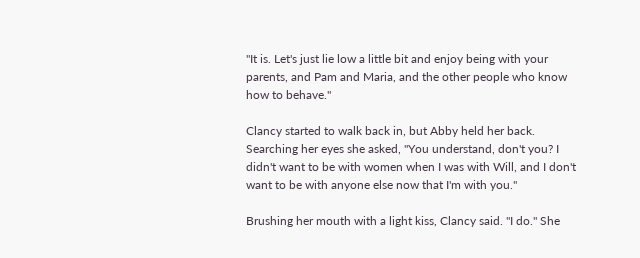"It is. Let's just lie low a little bit and enjoy being with your parents, and Pam and Maria, and the other people who know how to behave."

Clancy started to walk back in, but Abby held her back. Searching her eyes she asked, "You understand, don't you? I didn't want to be with women when I was with Will, and I don't want to be with anyone else now that I'm with you."

Brushing her mouth with a light kiss, Clancy said. "I do." She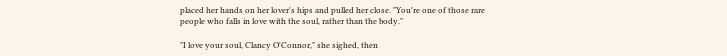placed her hands on her lover's hips and pulled her close. "You're one of those rare people who falls in love with the soul, rather than the body."

"I love your soul, Clancy O'Connor," she sighed, then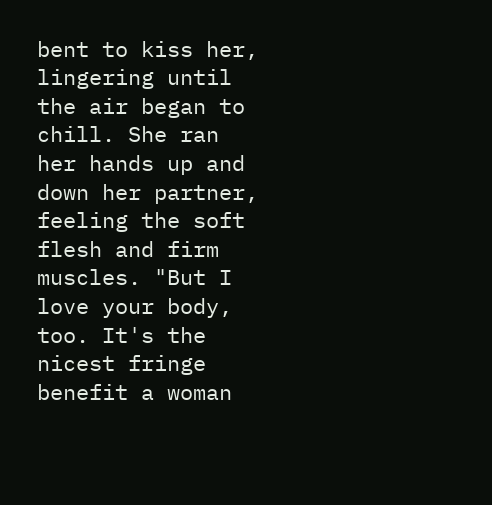bent to kiss her, lingering until the air began to chill. She ran her hands up and down her partner, feeling the soft flesh and firm muscles. "But I love your body, too. It's the nicest fringe benefit a woman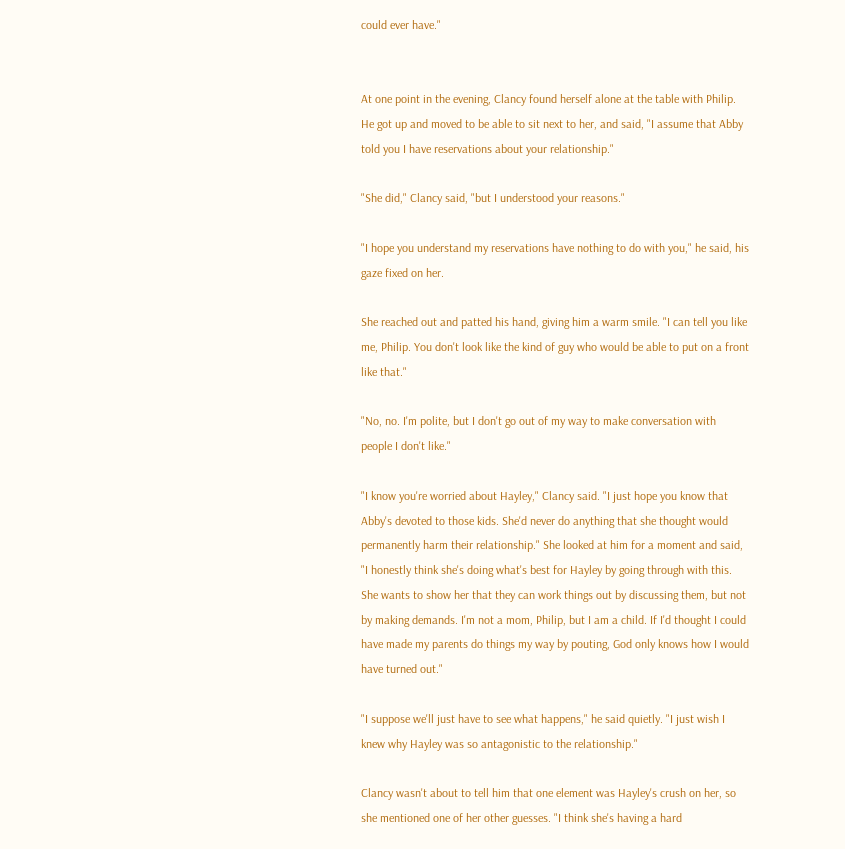could ever have."


At one point in the evening, Clancy found herself alone at the table with Philip. He got up and moved to be able to sit next to her, and said, "I assume that Abby told you I have reservations about your relationship."

"She did," Clancy said, "but I understood your reasons."

"I hope you understand my reservations have nothing to do with you," he said, his gaze fixed on her.

She reached out and patted his hand, giving him a warm smile. "I can tell you like me, Philip. You don't look like the kind of guy who would be able to put on a front like that."

"No, no. I'm polite, but I don't go out of my way to make conversation with people I don't like."

"I know you're worried about Hayley," Clancy said. "I just hope you know that Abby's devoted to those kids. She'd never do anything that she thought would permanently harm their relationship." She looked at him for a moment and said, "I honestly think she's doing what's best for Hayley by going through with this. She wants to show her that they can work things out by discussing them, but not by making demands. I'm not a mom, Philip, but I am a child. If I'd thought I could have made my parents do things my way by pouting, God only knows how I would have turned out."

"I suppose we'll just have to see what happens," he said quietly. "I just wish I knew why Hayley was so antagonistic to the relationship."

Clancy wasn't about to tell him that one element was Hayley's crush on her, so she mentioned one of her other guesses. "I think she's having a hard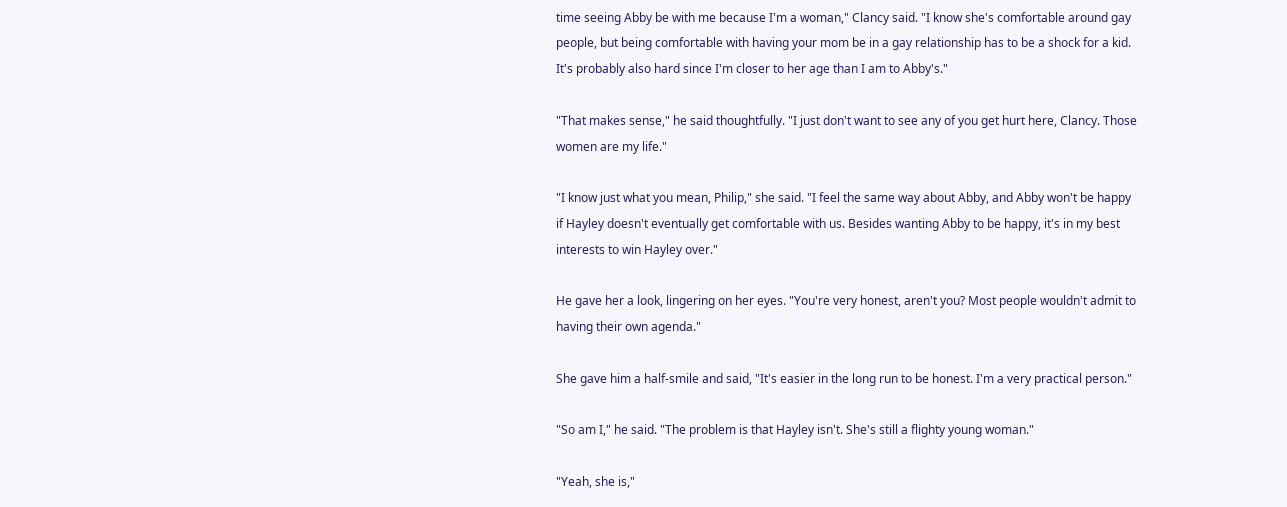time seeing Abby be with me because I'm a woman," Clancy said. "I know she's comfortable around gay people, but being comfortable with having your mom be in a gay relationship has to be a shock for a kid. It's probably also hard since I'm closer to her age than I am to Abby's."

"That makes sense," he said thoughtfully. "I just don't want to see any of you get hurt here, Clancy. Those women are my life."

"I know just what you mean, Philip," she said. "I feel the same way about Abby, and Abby won't be happy if Hayley doesn't eventually get comfortable with us. Besides wanting Abby to be happy, it's in my best interests to win Hayley over."

He gave her a look, lingering on her eyes. "You're very honest, aren't you? Most people wouldn't admit to having their own agenda."

She gave him a half-smile and said, "It's easier in the long run to be honest. I'm a very practical person."

"So am I," he said. "The problem is that Hayley isn't. She's still a flighty young woman."

"Yeah, she is,"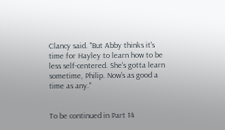Clancy said. "But Abby thinks it's time for Hayley to learn how to be less self-centered. She's gotta learn sometime, Philip. Now's as good a time as any."


To be continued in Part 14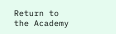Return to the Academy